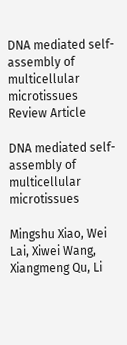DNA mediated self-assembly of multicellular microtissues
Review Article

DNA mediated self-assembly of multicellular microtissues

Mingshu Xiao, Wei Lai, Xiwei Wang, Xiangmeng Qu, Li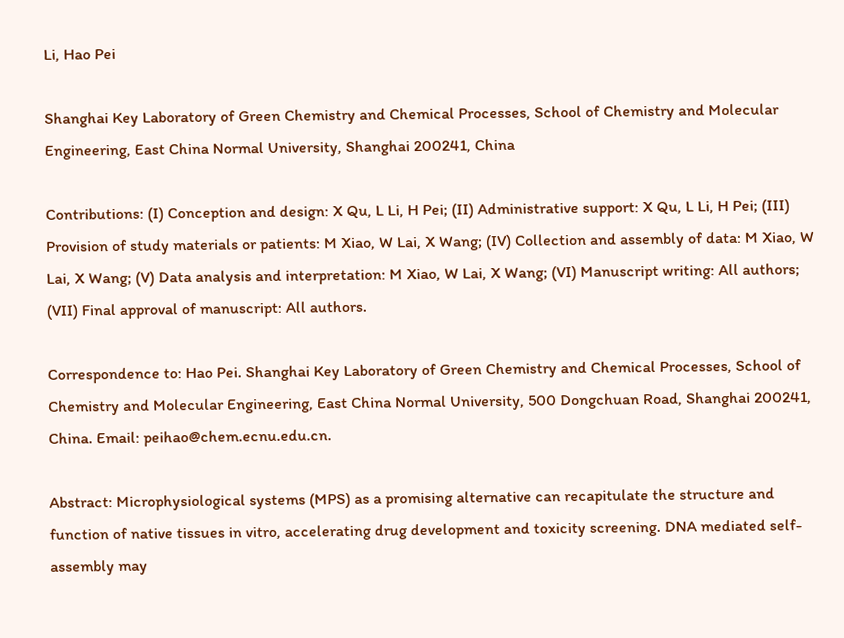Li, Hao Pei

Shanghai Key Laboratory of Green Chemistry and Chemical Processes, School of Chemistry and Molecular Engineering, East China Normal University, Shanghai 200241, China

Contributions: (I) Conception and design: X Qu, L Li, H Pei; (II) Administrative support: X Qu, L Li, H Pei; (III) Provision of study materials or patients: M Xiao, W Lai, X Wang; (IV) Collection and assembly of data: M Xiao, W Lai, X Wang; (V) Data analysis and interpretation: M Xiao, W Lai, X Wang; (VI) Manuscript writing: All authors; (VII) Final approval of manuscript: All authors.

Correspondence to: Hao Pei. Shanghai Key Laboratory of Green Chemistry and Chemical Processes, School of Chemistry and Molecular Engineering, East China Normal University, 500 Dongchuan Road, Shanghai 200241, China. Email: peihao@chem.ecnu.edu.cn.

Abstract: Microphysiological systems (MPS) as a promising alternative can recapitulate the structure and function of native tissues in vitro, accelerating drug development and toxicity screening. DNA mediated self-assembly may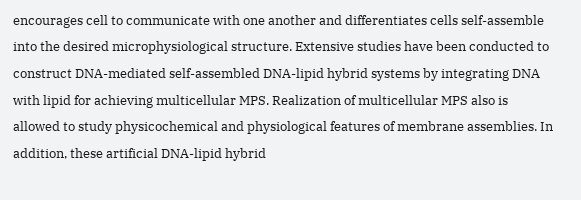encourages cell to communicate with one another and differentiates cells self-assemble into the desired microphysiological structure. Extensive studies have been conducted to construct DNA-mediated self-assembled DNA-lipid hybrid systems by integrating DNA with lipid for achieving multicellular MPS. Realization of multicellular MPS also is allowed to study physicochemical and physiological features of membrane assemblies. In addition, these artificial DNA-lipid hybrid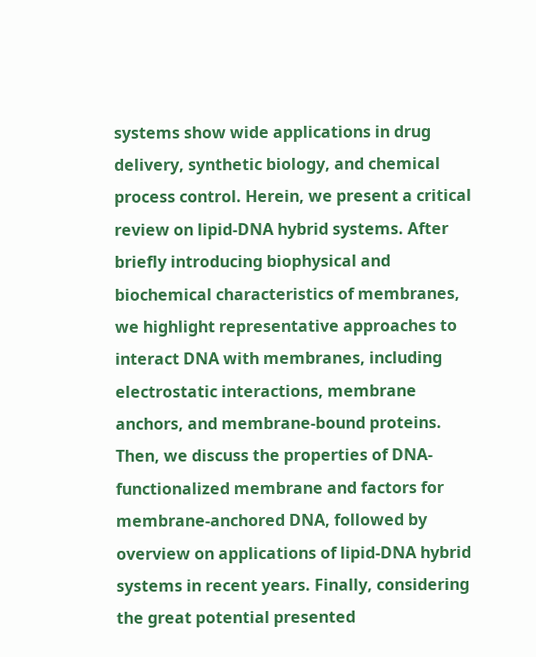systems show wide applications in drug delivery, synthetic biology, and chemical process control. Herein, we present a critical review on lipid-DNA hybrid systems. After briefly introducing biophysical and biochemical characteristics of membranes, we highlight representative approaches to interact DNA with membranes, including electrostatic interactions, membrane anchors, and membrane-bound proteins. Then, we discuss the properties of DNA-functionalized membrane and factors for membrane-anchored DNA, followed by overview on applications of lipid-DNA hybrid systems in recent years. Finally, considering the great potential presented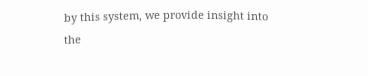by this system, we provide insight into the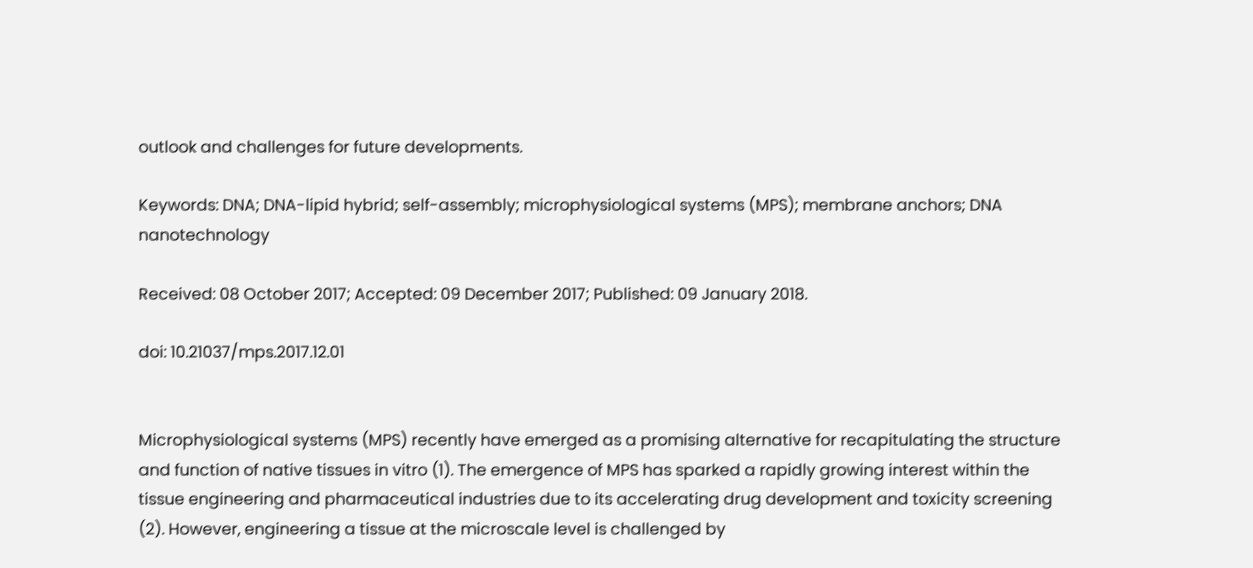outlook and challenges for future developments.

Keywords: DNA; DNA-lipid hybrid; self-assembly; microphysiological systems (MPS); membrane anchors; DNA nanotechnology

Received: 08 October 2017; Accepted: 09 December 2017; Published: 09 January 2018.

doi: 10.21037/mps.2017.12.01


Microphysiological systems (MPS) recently have emerged as a promising alternative for recapitulating the structure and function of native tissues in vitro (1). The emergence of MPS has sparked a rapidly growing interest within the tissue engineering and pharmaceutical industries due to its accelerating drug development and toxicity screening (2). However, engineering a tissue at the microscale level is challenged by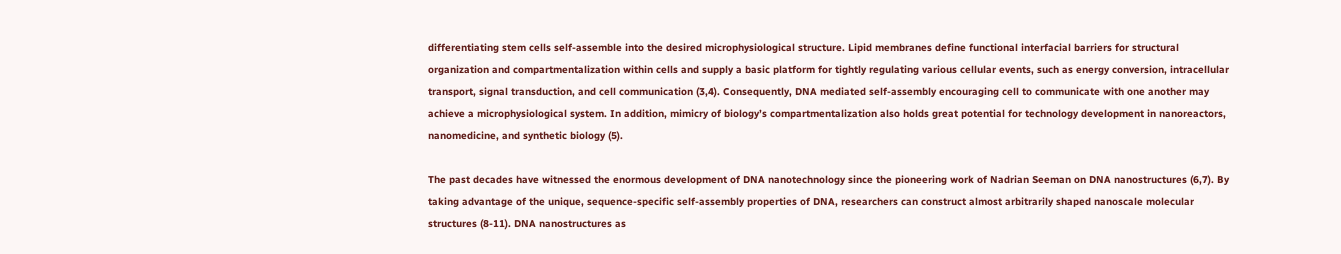differentiating stem cells self-assemble into the desired microphysiological structure. Lipid membranes define functional interfacial barriers for structural organization and compartmentalization within cells and supply a basic platform for tightly regulating various cellular events, such as energy conversion, intracellular transport, signal transduction, and cell communication (3,4). Consequently, DNA mediated self-assembly encouraging cell to communicate with one another may achieve a microphysiological system. In addition, mimicry of biology’s compartmentalization also holds great potential for technology development in nanoreactors, nanomedicine, and synthetic biology (5).

The past decades have witnessed the enormous development of DNA nanotechnology since the pioneering work of Nadrian Seeman on DNA nanostructures (6,7). By taking advantage of the unique, sequence-specific self-assembly properties of DNA, researchers can construct almost arbitrarily shaped nanoscale molecular structures (8-11). DNA nanostructures as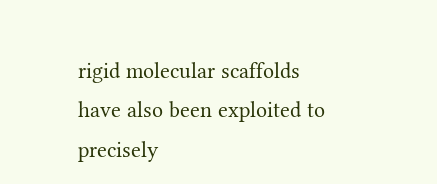rigid molecular scaffolds have also been exploited to precisely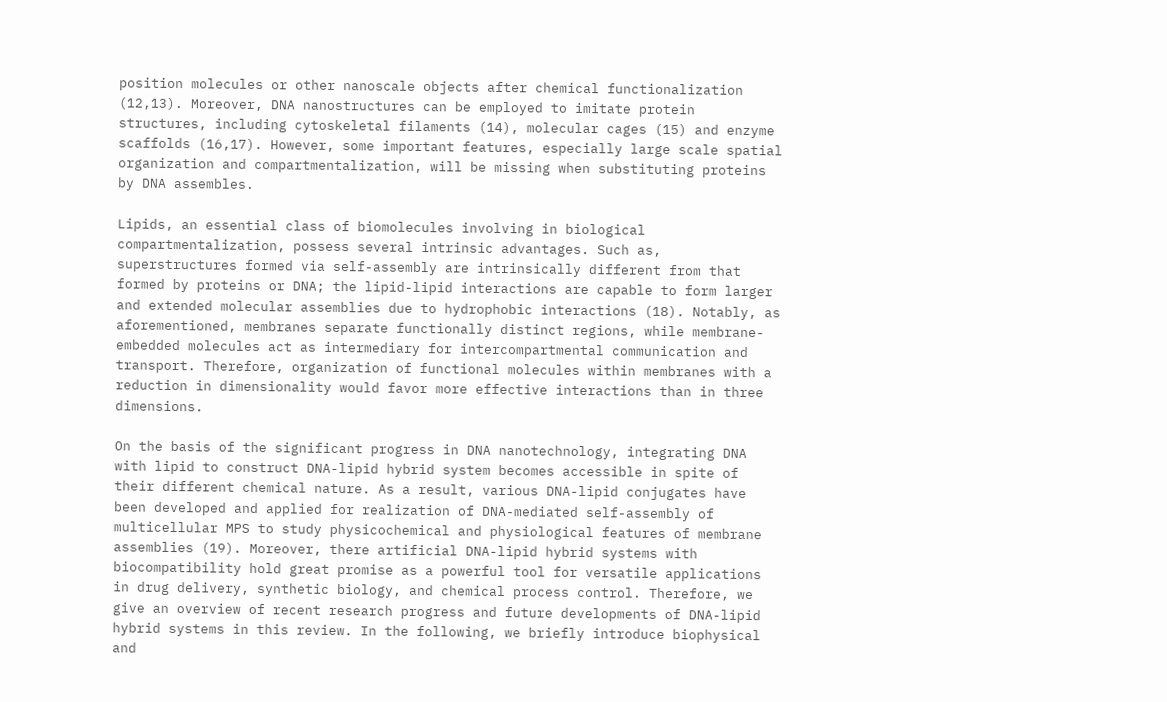position molecules or other nanoscale objects after chemical functionalization (12,13). Moreover, DNA nanostructures can be employed to imitate protein structures, including cytoskeletal filaments (14), molecular cages (15) and enzyme scaffolds (16,17). However, some important features, especially large scale spatial organization and compartmentalization, will be missing when substituting proteins by DNA assembles.

Lipids, an essential class of biomolecules involving in biological compartmentalization, possess several intrinsic advantages. Such as, superstructures formed via self-assembly are intrinsically different from that formed by proteins or DNA; the lipid-lipid interactions are capable to form larger and extended molecular assemblies due to hydrophobic interactions (18). Notably, as aforementioned, membranes separate functionally distinct regions, while membrane-embedded molecules act as intermediary for intercompartmental communication and transport. Therefore, organization of functional molecules within membranes with a reduction in dimensionality would favor more effective interactions than in three dimensions.

On the basis of the significant progress in DNA nanotechnology, integrating DNA with lipid to construct DNA-lipid hybrid system becomes accessible in spite of their different chemical nature. As a result, various DNA-lipid conjugates have been developed and applied for realization of DNA-mediated self-assembly of multicellular MPS to study physicochemical and physiological features of membrane assemblies (19). Moreover, there artificial DNA-lipid hybrid systems with biocompatibility hold great promise as a powerful tool for versatile applications in drug delivery, synthetic biology, and chemical process control. Therefore, we give an overview of recent research progress and future developments of DNA-lipid hybrid systems in this review. In the following, we briefly introduce biophysical and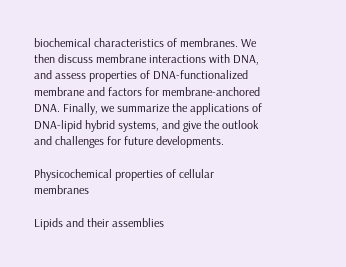biochemical characteristics of membranes. We then discuss membrane interactions with DNA, and assess properties of DNA-functionalized membrane and factors for membrane-anchored DNA. Finally, we summarize the applications of DNA-lipid hybrid systems, and give the outlook and challenges for future developments.

Physicochemical properties of cellular membranes

Lipids and their assemblies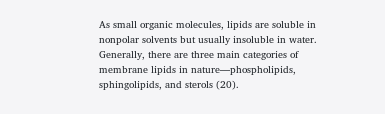As small organic molecules, lipids are soluble in nonpolar solvents but usually insoluble in water. Generally, there are three main categories of membrane lipids in nature—phospholipids, sphingolipids, and sterols (20).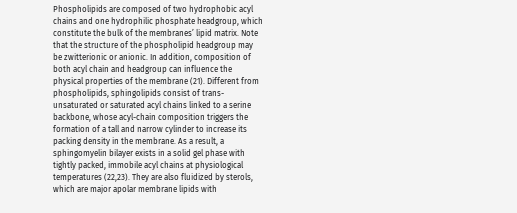Phospholipids are composed of two hydrophobic acyl chains and one hydrophilic phosphate headgroup, which constitute the bulk of the membranes’ lipid matrix. Note that the structure of the phospholipid headgroup may be zwitterionic or anionic. In addition, composition of both acyl chain and headgroup can influence the physical properties of the membrane (21). Different from phospholipids, sphingolipids consist of trans-unsaturated or saturated acyl chains linked to a serine backbone, whose acyl-chain composition triggers the formation of a tall and narrow cylinder to increase its packing density in the membrane. As a result, a sphingomyelin bilayer exists in a solid gel phase with tightly packed, immobile acyl chains at physiological temperatures (22,23). They are also fluidized by sterols, which are major apolar membrane lipids with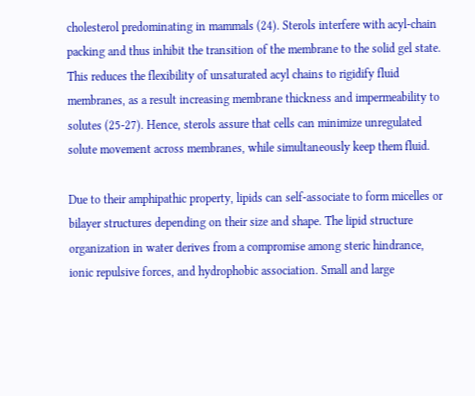cholesterol predominating in mammals (24). Sterols interfere with acyl-chain packing and thus inhibit the transition of the membrane to the solid gel state. This reduces the flexibility of unsaturated acyl chains to rigidify fluid membranes, as a result increasing membrane thickness and impermeability to solutes (25-27). Hence, sterols assure that cells can minimize unregulated solute movement across membranes, while simultaneously keep them fluid.

Due to their amphipathic property, lipids can self-associate to form micelles or bilayer structures depending on their size and shape. The lipid structure organization in water derives from a compromise among steric hindrance, ionic repulsive forces, and hydrophobic association. Small and large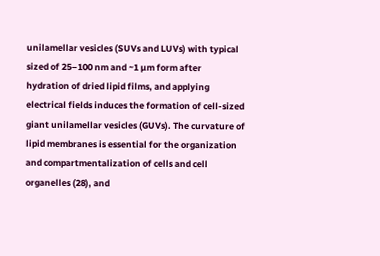unilamellar vesicles (SUVs and LUVs) with typical sized of 25–100 nm and ~1 µm form after hydration of dried lipid films, and applying electrical fields induces the formation of cell-sized giant unilamellar vesicles (GUVs). The curvature of lipid membranes is essential for the organization and compartmentalization of cells and cell organelles (28), and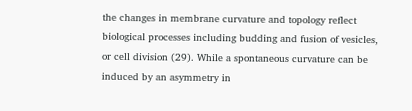the changes in membrane curvature and topology reflect biological processes including budding and fusion of vesicles, or cell division (29). While a spontaneous curvature can be induced by an asymmetry in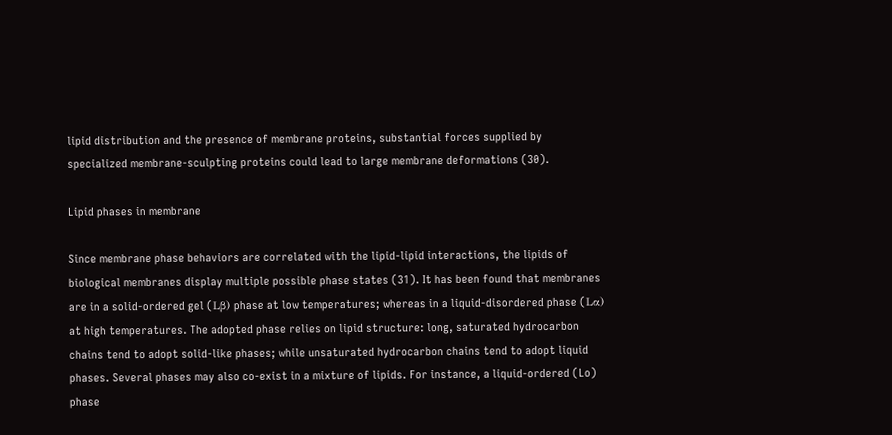lipid distribution and the presence of membrane proteins, substantial forces supplied by specialized membrane-sculpting proteins could lead to large membrane deformations (30).

Lipid phases in membrane

Since membrane phase behaviors are correlated with the lipid-lipid interactions, the lipids of biological membranes display multiple possible phase states (31). It has been found that membranes are in a solid-ordered gel (Lβ) phase at low temperatures; whereas in a liquid-disordered phase (Lα) at high temperatures. The adopted phase relies on lipid structure: long, saturated hydrocarbon chains tend to adopt solid-like phases; while unsaturated hydrocarbon chains tend to adopt liquid phases. Several phases may also co-exist in a mixture of lipids. For instance, a liquid-ordered (Lo) phase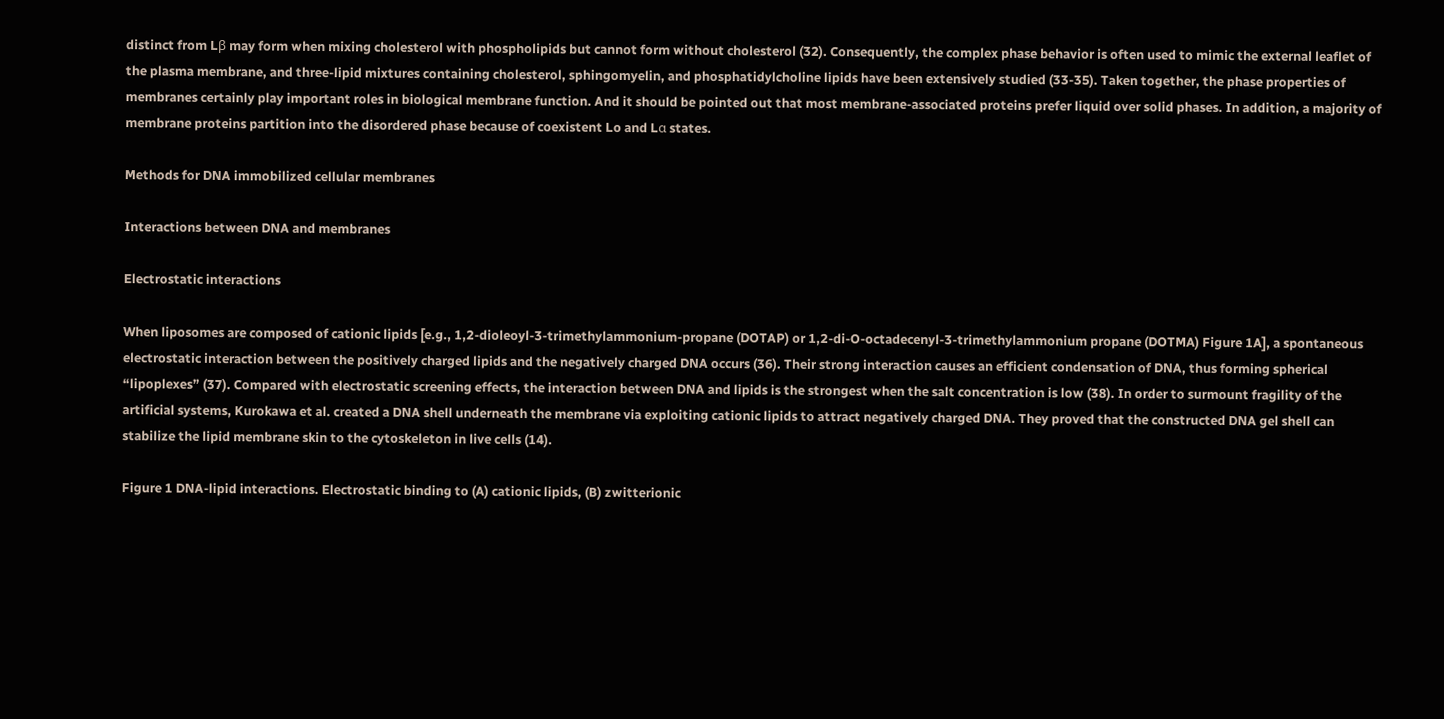distinct from Lβ may form when mixing cholesterol with phospholipids but cannot form without cholesterol (32). Consequently, the complex phase behavior is often used to mimic the external leaflet of the plasma membrane, and three-lipid mixtures containing cholesterol, sphingomyelin, and phosphatidylcholine lipids have been extensively studied (33-35). Taken together, the phase properties of membranes certainly play important roles in biological membrane function. And it should be pointed out that most membrane-associated proteins prefer liquid over solid phases. In addition, a majority of membrane proteins partition into the disordered phase because of coexistent Lo and Lα states.

Methods for DNA immobilized cellular membranes

Interactions between DNA and membranes

Electrostatic interactions

When liposomes are composed of cationic lipids [e.g., 1,2-dioleoyl-3-trimethylammonium-propane (DOTAP) or 1,2-di-O-octadecenyl-3-trimethylammonium propane (DOTMA) Figure 1A], a spontaneous electrostatic interaction between the positively charged lipids and the negatively charged DNA occurs (36). Their strong interaction causes an efficient condensation of DNA, thus forming spherical “lipoplexes” (37). Compared with electrostatic screening effects, the interaction between DNA and lipids is the strongest when the salt concentration is low (38). In order to surmount fragility of the artificial systems, Kurokawa et al. created a DNA shell underneath the membrane via exploiting cationic lipids to attract negatively charged DNA. They proved that the constructed DNA gel shell can stabilize the lipid membrane skin to the cytoskeleton in live cells (14).

Figure 1 DNA-lipid interactions. Electrostatic binding to (A) cationic lipids, (B) zwitterionic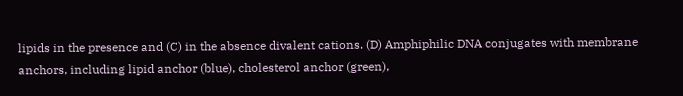lipids in the presence and (C) in the absence divalent cations. (D) Amphiphilic DNA conjugates with membrane anchors, including lipid anchor (blue), cholesterol anchor (green),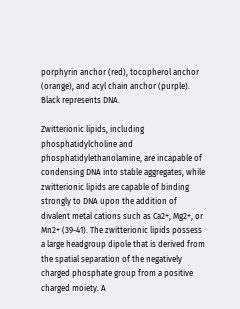porphyrin anchor (red), tocopherol anchor (orange), and acyl chain anchor (purple). Black represents DNA.

Zwitterionic lipids, including phosphatidylcholine and phosphatidylethanolamine, are incapable of condensing DNA into stable aggregates, while zwitterionic lipids are capable of binding strongly to DNA upon the addition of divalent metal cations such as Ca2+, Mg2+, or Mn2+ (39-41). The zwitterionic lipids possess a large headgroup dipole that is derived from the spatial separation of the negatively charged phosphate group from a positive charged moiety. A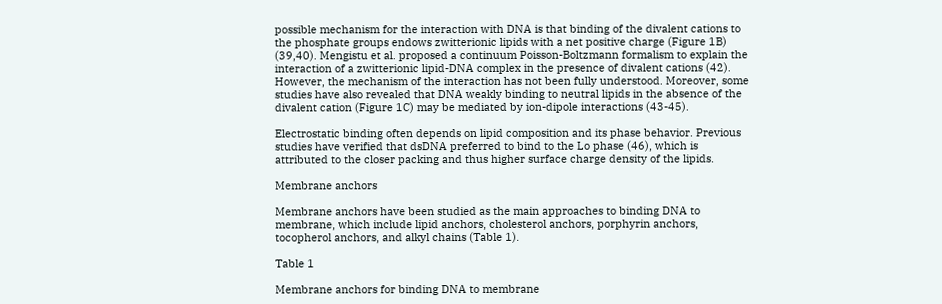possible mechanism for the interaction with DNA is that binding of the divalent cations to the phosphate groups endows zwitterionic lipids with a net positive charge (Figure 1B) (39,40). Mengistu et al. proposed a continuum Poisson-Boltzmann formalism to explain the interaction of a zwitterionic lipid-DNA complex in the presence of divalent cations (42). However, the mechanism of the interaction has not been fully understood. Moreover, some studies have also revealed that DNA weakly binding to neutral lipids in the absence of the divalent cation (Figure 1C) may be mediated by ion-dipole interactions (43-45).

Electrostatic binding often depends on lipid composition and its phase behavior. Previous studies have verified that dsDNA preferred to bind to the Lo phase (46), which is attributed to the closer packing and thus higher surface charge density of the lipids.

Membrane anchors

Membrane anchors have been studied as the main approaches to binding DNA to membrane, which include lipid anchors, cholesterol anchors, porphyrin anchors, tocopherol anchors, and alkyl chains (Table 1).

Table 1

Membrane anchors for binding DNA to membrane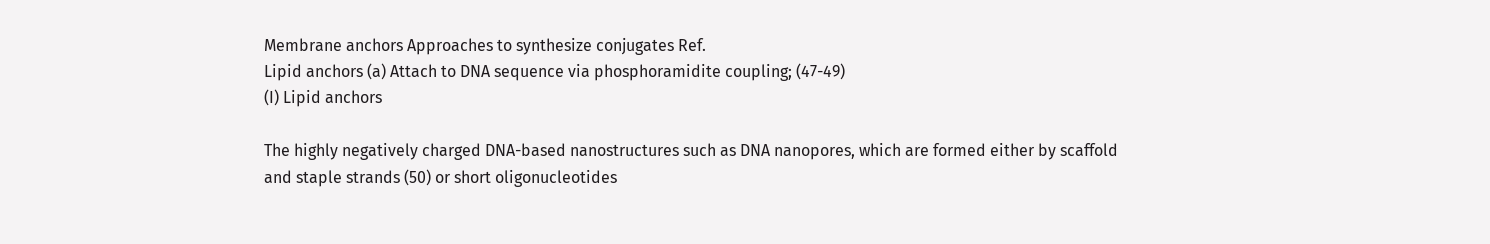Membrane anchors Approaches to synthesize conjugates Ref.
Lipid anchors (a) Attach to DNA sequence via phosphoramidite coupling; (47-49)
(I) Lipid anchors

The highly negatively charged DNA-based nanostructures such as DNA nanopores, which are formed either by scaffold and staple strands (50) or short oligonucleotides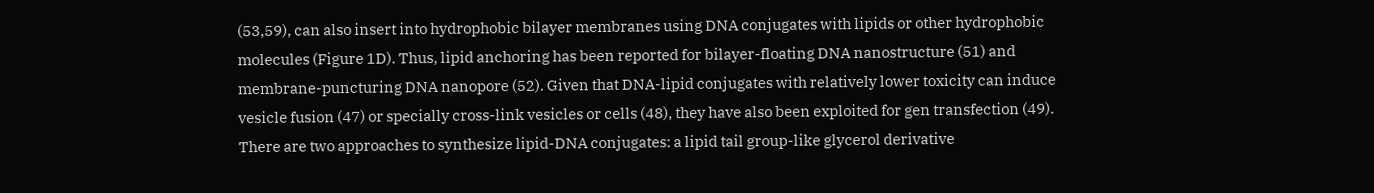(53,59), can also insert into hydrophobic bilayer membranes using DNA conjugates with lipids or other hydrophobic molecules (Figure 1D). Thus, lipid anchoring has been reported for bilayer-floating DNA nanostructure (51) and membrane-puncturing DNA nanopore (52). Given that DNA-lipid conjugates with relatively lower toxicity can induce vesicle fusion (47) or specially cross-link vesicles or cells (48), they have also been exploited for gen transfection (49). There are two approaches to synthesize lipid-DNA conjugates: a lipid tail group-like glycerol derivative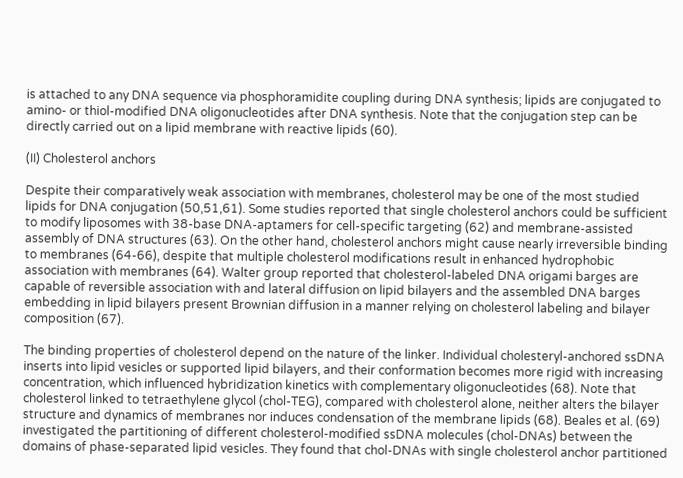is attached to any DNA sequence via phosphoramidite coupling during DNA synthesis; lipids are conjugated to amino- or thiol-modified DNA oligonucleotides after DNA synthesis. Note that the conjugation step can be directly carried out on a lipid membrane with reactive lipids (60).

(II) Cholesterol anchors

Despite their comparatively weak association with membranes, cholesterol may be one of the most studied lipids for DNA conjugation (50,51,61). Some studies reported that single cholesterol anchors could be sufficient to modify liposomes with 38-base DNA-aptamers for cell-specific targeting (62) and membrane-assisted assembly of DNA structures (63). On the other hand, cholesterol anchors might cause nearly irreversible binding to membranes (64-66), despite that multiple cholesterol modifications result in enhanced hydrophobic association with membranes (64). Walter group reported that cholesterol-labeled DNA origami barges are capable of reversible association with and lateral diffusion on lipid bilayers and the assembled DNA barges embedding in lipid bilayers present Brownian diffusion in a manner relying on cholesterol labeling and bilayer composition (67).

The binding properties of cholesterol depend on the nature of the linker. Individual cholesteryl-anchored ssDNA inserts into lipid vesicles or supported lipid bilayers, and their conformation becomes more rigid with increasing concentration, which influenced hybridization kinetics with complementary oligonucleotides (68). Note that cholesterol linked to tetraethylene glycol (chol-TEG), compared with cholesterol alone, neither alters the bilayer structure and dynamics of membranes nor induces condensation of the membrane lipids (68). Beales et al. (69) investigated the partitioning of different cholesterol-modified ssDNA molecules (chol-DNAs) between the domains of phase-separated lipid vesicles. They found that chol-DNAs with single cholesterol anchor partitioned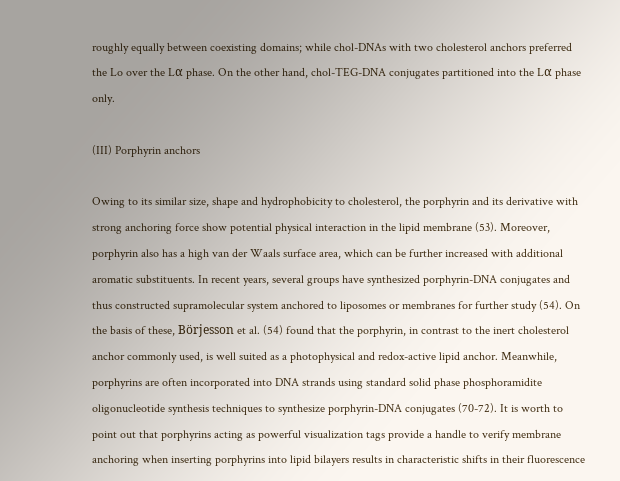roughly equally between coexisting domains; while chol-DNAs with two cholesterol anchors preferred the Lo over the Lα phase. On the other hand, chol-TEG-DNA conjugates partitioned into the Lα phase only.

(III) Porphyrin anchors

Owing to its similar size, shape and hydrophobicity to cholesterol, the porphyrin and its derivative with strong anchoring force show potential physical interaction in the lipid membrane (53). Moreover, porphyrin also has a high van der Waals surface area, which can be further increased with additional aromatic substituents. In recent years, several groups have synthesized porphyrin-DNA conjugates and thus constructed supramolecular system anchored to liposomes or membranes for further study (54). On the basis of these, Börjesson et al. (54) found that the porphyrin, in contrast to the inert cholesterol anchor commonly used, is well suited as a photophysical and redox-active lipid anchor. Meanwhile, porphyrins are often incorporated into DNA strands using standard solid phase phosphoramidite oligonucleotide synthesis techniques to synthesize porphyrin-DNA conjugates (70-72). It is worth to point out that porphyrins acting as powerful visualization tags provide a handle to verify membrane anchoring when inserting porphyrins into lipid bilayers results in characteristic shifts in their fluorescence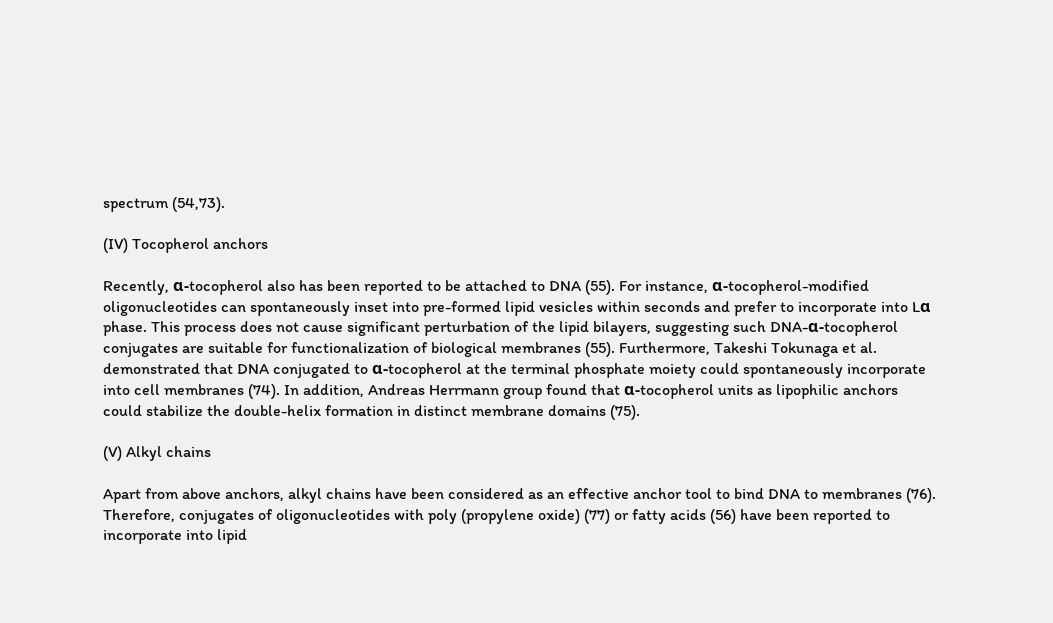spectrum (54,73).

(IV) Tocopherol anchors

Recently, α-tocopherol also has been reported to be attached to DNA (55). For instance, α-tocopherol-modified oligonucleotides can spontaneously inset into pre-formed lipid vesicles within seconds and prefer to incorporate into Lα phase. This process does not cause significant perturbation of the lipid bilayers, suggesting such DNA-α-tocopherol conjugates are suitable for functionalization of biological membranes (55). Furthermore, Takeshi Tokunaga et al. demonstrated that DNA conjugated to α-tocopherol at the terminal phosphate moiety could spontaneously incorporate into cell membranes (74). In addition, Andreas Herrmann group found that α-tocopherol units as lipophilic anchors could stabilize the double-helix formation in distinct membrane domains (75).

(V) Alkyl chains

Apart from above anchors, alkyl chains have been considered as an effective anchor tool to bind DNA to membranes (76). Therefore, conjugates of oligonucleotides with poly (propylene oxide) (77) or fatty acids (56) have been reported to incorporate into lipid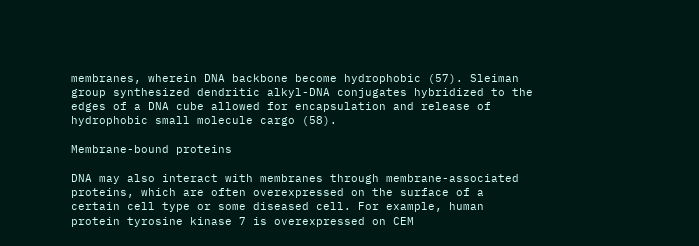membranes, wherein DNA backbone become hydrophobic (57). Sleiman group synthesized dendritic alkyl-DNA conjugates hybridized to the edges of a DNA cube allowed for encapsulation and release of hydrophobic small molecule cargo (58).

Membrane-bound proteins

DNA may also interact with membranes through membrane-associated proteins, which are often overexpressed on the surface of a certain cell type or some diseased cell. For example, human protein tyrosine kinase 7 is overexpressed on CEM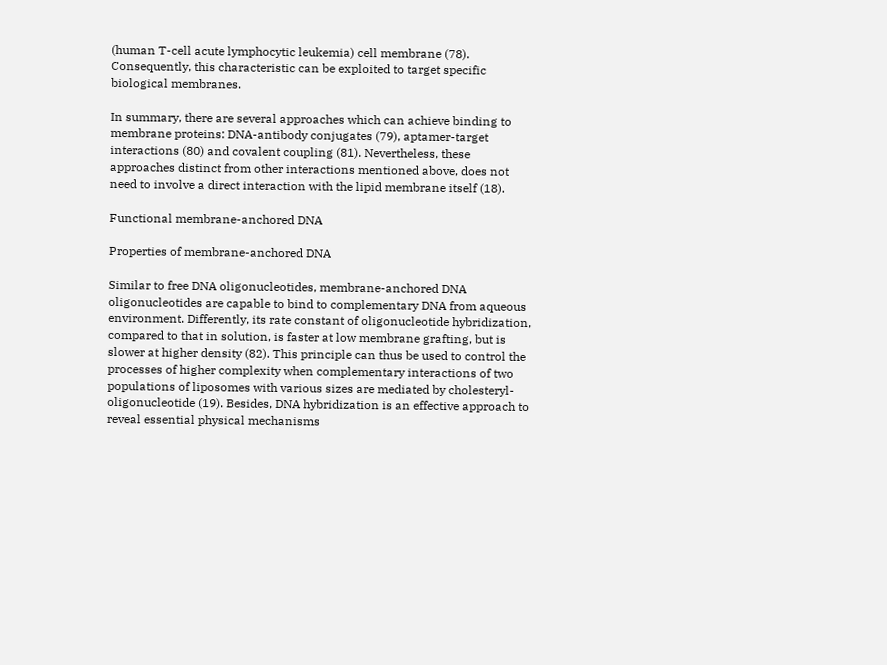(human T-cell acute lymphocytic leukemia) cell membrane (78). Consequently, this characteristic can be exploited to target specific biological membranes.

In summary, there are several approaches which can achieve binding to membrane proteins: DNA-antibody conjugates (79), aptamer-target interactions (80) and covalent coupling (81). Nevertheless, these approaches distinct from other interactions mentioned above, does not need to involve a direct interaction with the lipid membrane itself (18).

Functional membrane-anchored DNA

Properties of membrane-anchored DNA

Similar to free DNA oligonucleotides, membrane-anchored DNA oligonucleotides are capable to bind to complementary DNA from aqueous environment. Differently, its rate constant of oligonucleotide hybridization, compared to that in solution, is faster at low membrane grafting, but is slower at higher density (82). This principle can thus be used to control the processes of higher complexity when complementary interactions of two populations of liposomes with various sizes are mediated by cholesteryl-oligonucleotide (19). Besides, DNA hybridization is an effective approach to reveal essential physical mechanisms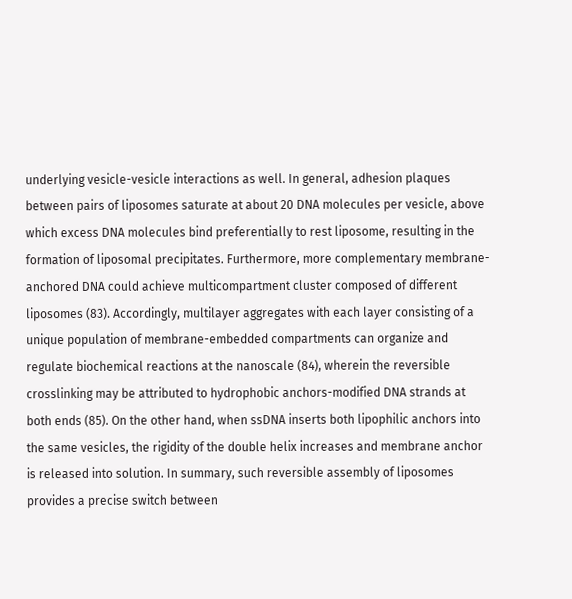underlying vesicle-vesicle interactions as well. In general, adhesion plaques between pairs of liposomes saturate at about 20 DNA molecules per vesicle, above which excess DNA molecules bind preferentially to rest liposome, resulting in the formation of liposomal precipitates. Furthermore, more complementary membrane-anchored DNA could achieve multicompartment cluster composed of different liposomes (83). Accordingly, multilayer aggregates with each layer consisting of a unique population of membrane-embedded compartments can organize and regulate biochemical reactions at the nanoscale (84), wherein the reversible crosslinking may be attributed to hydrophobic anchors-modified DNA strands at both ends (85). On the other hand, when ssDNA inserts both lipophilic anchors into the same vesicles, the rigidity of the double helix increases and membrane anchor is released into solution. In summary, such reversible assembly of liposomes provides a precise switch between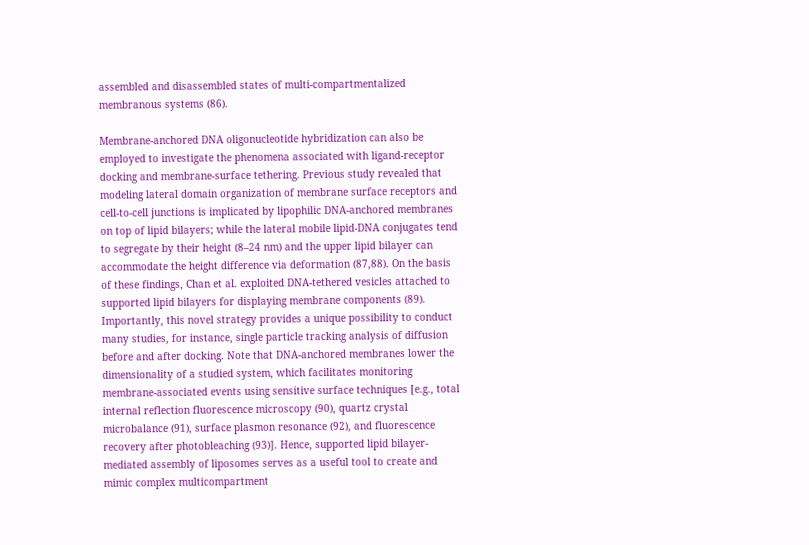assembled and disassembled states of multi-compartmentalized membranous systems (86).

Membrane-anchored DNA oligonucleotide hybridization can also be employed to investigate the phenomena associated with ligand-receptor docking and membrane-surface tethering. Previous study revealed that modeling lateral domain organization of membrane surface receptors and cell-to-cell junctions is implicated by lipophilic DNA-anchored membranes on top of lipid bilayers; while the lateral mobile lipid-DNA conjugates tend to segregate by their height (8–24 nm) and the upper lipid bilayer can accommodate the height difference via deformation (87,88). On the basis of these findings, Chan et al. exploited DNA-tethered vesicles attached to supported lipid bilayers for displaying membrane components (89). Importantly, this novel strategy provides a unique possibility to conduct many studies, for instance, single particle tracking analysis of diffusion before and after docking. Note that DNA-anchored membranes lower the dimensionality of a studied system, which facilitates monitoring membrane-associated events using sensitive surface techniques [e.g., total internal reflection fluorescence microscopy (90), quartz crystal microbalance (91), surface plasmon resonance (92), and fluorescence recovery after photobleaching (93)]. Hence, supported lipid bilayer-mediated assembly of liposomes serves as a useful tool to create and mimic complex multicompartment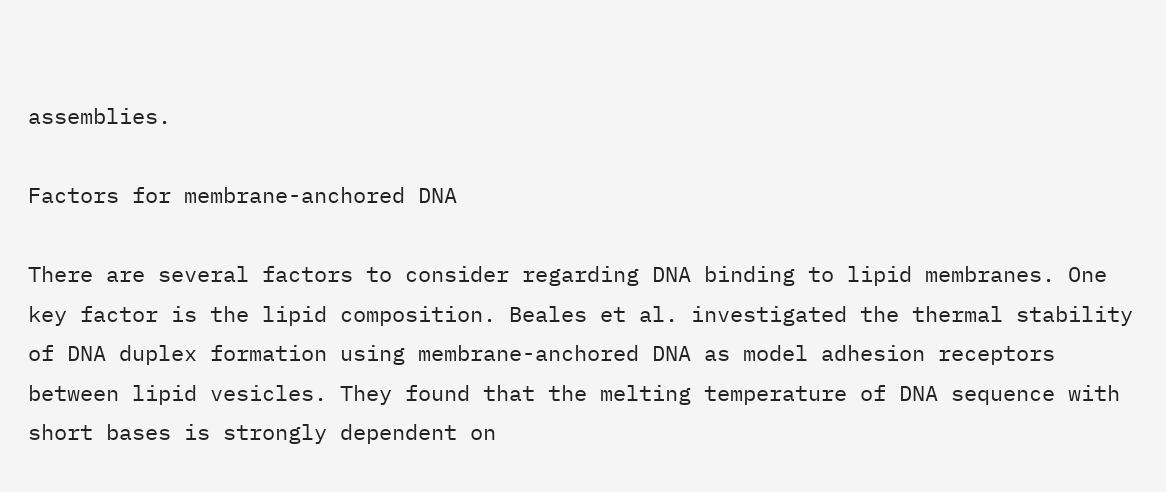assemblies.

Factors for membrane-anchored DNA

There are several factors to consider regarding DNA binding to lipid membranes. One key factor is the lipid composition. Beales et al. investigated the thermal stability of DNA duplex formation using membrane-anchored DNA as model adhesion receptors between lipid vesicles. They found that the melting temperature of DNA sequence with short bases is strongly dependent on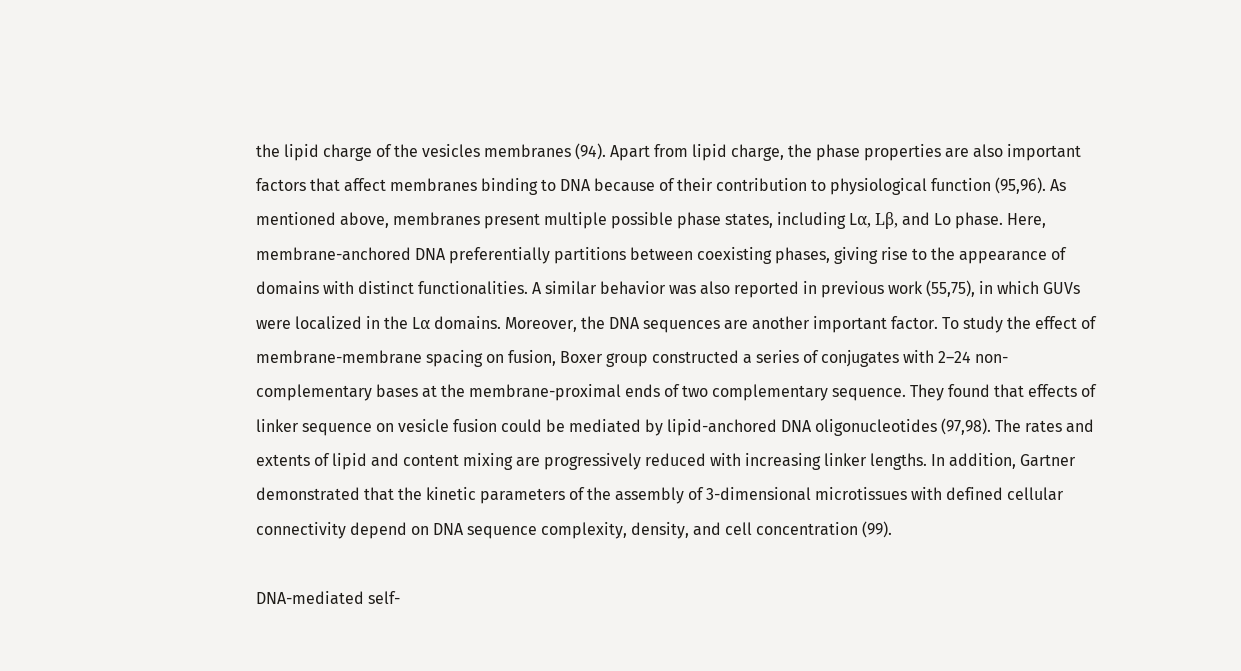the lipid charge of the vesicles membranes (94). Apart from lipid charge, the phase properties are also important factors that affect membranes binding to DNA because of their contribution to physiological function (95,96). As mentioned above, membranes present multiple possible phase states, including Lα, Lβ, and Lo phase. Here, membrane-anchored DNA preferentially partitions between coexisting phases, giving rise to the appearance of domains with distinct functionalities. A similar behavior was also reported in previous work (55,75), in which GUVs were localized in the Lα domains. Moreover, the DNA sequences are another important factor. To study the effect of membrane-membrane spacing on fusion, Boxer group constructed a series of conjugates with 2–24 non-complementary bases at the membrane-proximal ends of two complementary sequence. They found that effects of linker sequence on vesicle fusion could be mediated by lipid-anchored DNA oligonucleotides (97,98). The rates and extents of lipid and content mixing are progressively reduced with increasing linker lengths. In addition, Gartner demonstrated that the kinetic parameters of the assembly of 3-dimensional microtissues with defined cellular connectivity depend on DNA sequence complexity, density, and cell concentration (99).

DNA-mediated self-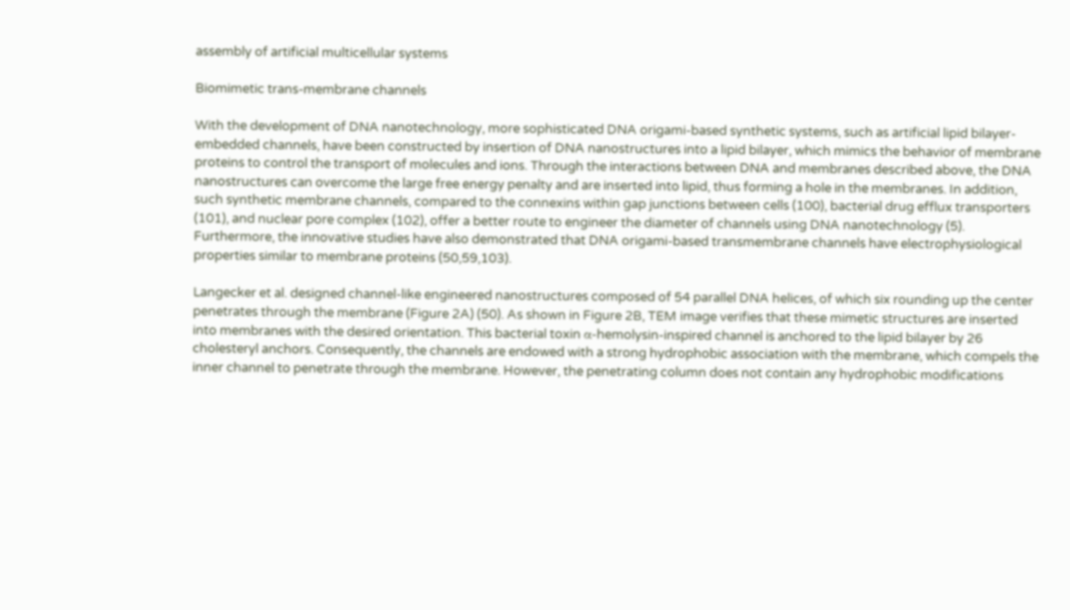assembly of artificial multicellular systems

Biomimetic trans-membrane channels

With the development of DNA nanotechnology, more sophisticated DNA origami-based synthetic systems, such as artificial lipid bilayer-embedded channels, have been constructed by insertion of DNA nanostructures into a lipid bilayer, which mimics the behavior of membrane proteins to control the transport of molecules and ions. Through the interactions between DNA and membranes described above, the DNA nanostructures can overcome the large free energy penalty and are inserted into lipid, thus forming a hole in the membranes. In addition, such synthetic membrane channels, compared to the connexins within gap junctions between cells (100), bacterial drug efflux transporters (101), and nuclear pore complex (102), offer a better route to engineer the diameter of channels using DNA nanotechnology (5). Furthermore, the innovative studies have also demonstrated that DNA origami-based transmembrane channels have electrophysiological properties similar to membrane proteins (50,59,103).

Langecker et al. designed channel-like engineered nanostructures composed of 54 parallel DNA helices, of which six rounding up the center penetrates through the membrane (Figure 2A) (50). As shown in Figure 2B, TEM image verifies that these mimetic structures are inserted into membranes with the desired orientation. This bacterial toxin α-hemolysin-inspired channel is anchored to the lipid bilayer by 26 cholesteryl anchors. Consequently, the channels are endowed with a strong hydrophobic association with the membrane, which compels the inner channel to penetrate through the membrane. However, the penetrating column does not contain any hydrophobic modifications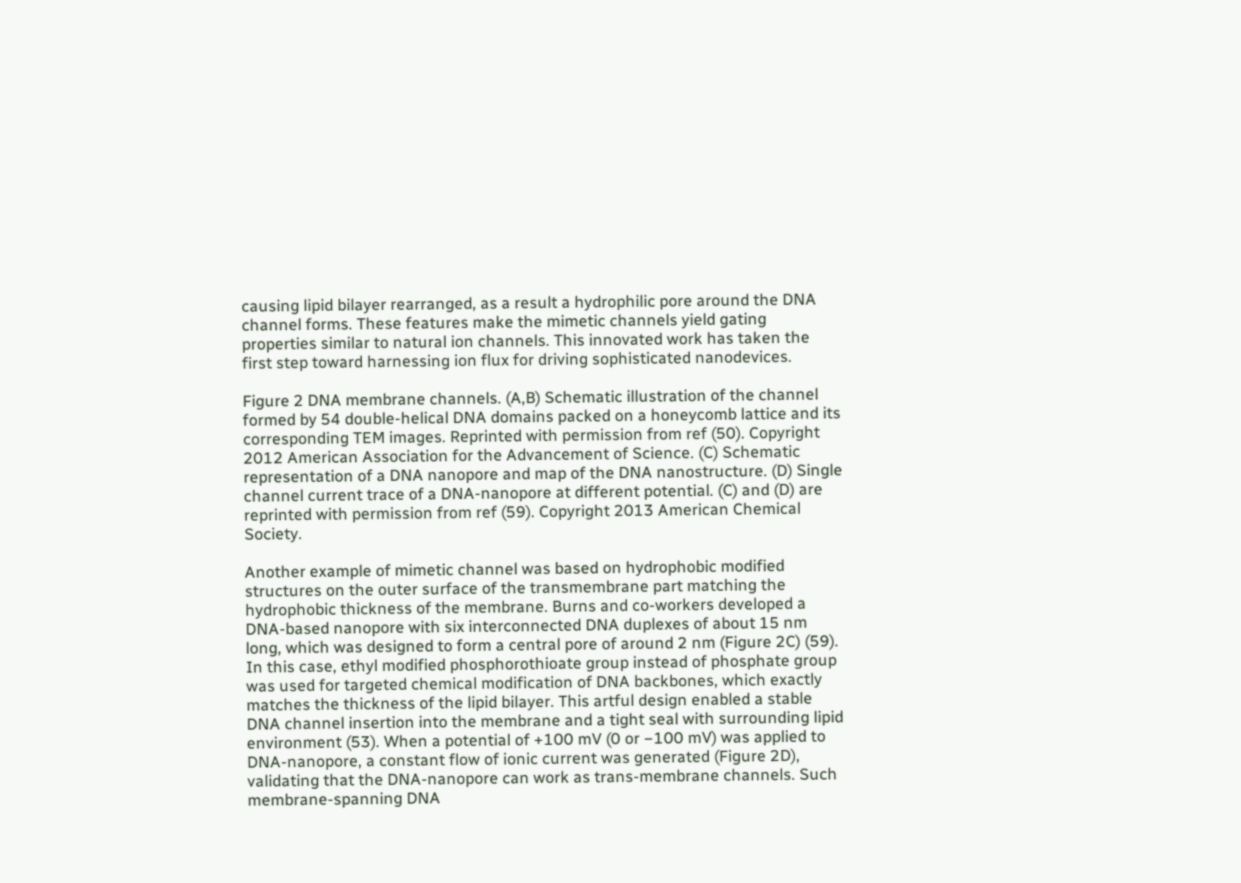causing lipid bilayer rearranged, as a result a hydrophilic pore around the DNA channel forms. These features make the mimetic channels yield gating properties similar to natural ion channels. This innovated work has taken the first step toward harnessing ion flux for driving sophisticated nanodevices.

Figure 2 DNA membrane channels. (A,B) Schematic illustration of the channel formed by 54 double-helical DNA domains packed on a honeycomb lattice and its corresponding TEM images. Reprinted with permission from ref (50). Copyright 2012 American Association for the Advancement of Science. (C) Schematic representation of a DNA nanopore and map of the DNA nanostructure. (D) Single channel current trace of a DNA-nanopore at different potential. (C) and (D) are reprinted with permission from ref (59). Copyright 2013 American Chemical Society.

Another example of mimetic channel was based on hydrophobic modified structures on the outer surface of the transmembrane part matching the hydrophobic thickness of the membrane. Burns and co-workers developed a DNA-based nanopore with six interconnected DNA duplexes of about 15 nm long, which was designed to form a central pore of around 2 nm (Figure 2C) (59). In this case, ethyl modified phosphorothioate group instead of phosphate group was used for targeted chemical modification of DNA backbones, which exactly matches the thickness of the lipid bilayer. This artful design enabled a stable DNA channel insertion into the membrane and a tight seal with surrounding lipid environment (53). When a potential of +100 mV (0 or −100 mV) was applied to DNA-nanopore, a constant flow of ionic current was generated (Figure 2D), validating that the DNA-nanopore can work as trans-membrane channels. Such membrane-spanning DNA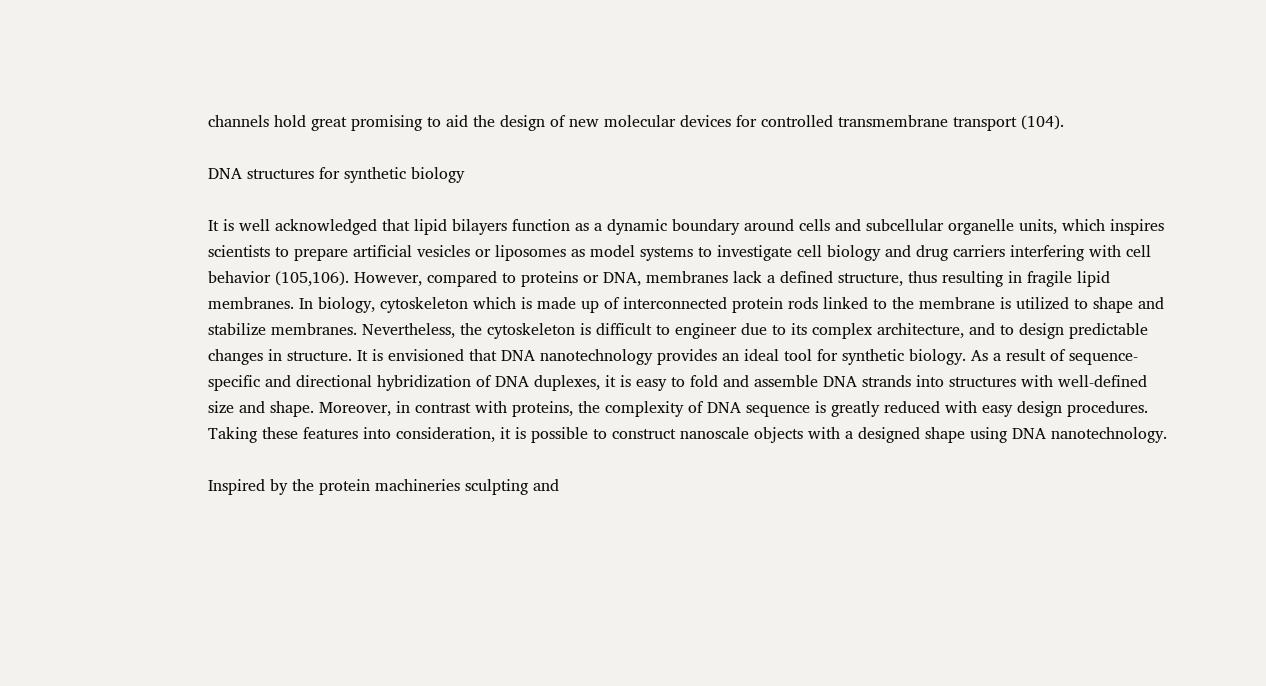channels hold great promising to aid the design of new molecular devices for controlled transmembrane transport (104).

DNA structures for synthetic biology

It is well acknowledged that lipid bilayers function as a dynamic boundary around cells and subcellular organelle units, which inspires scientists to prepare artificial vesicles or liposomes as model systems to investigate cell biology and drug carriers interfering with cell behavior (105,106). However, compared to proteins or DNA, membranes lack a defined structure, thus resulting in fragile lipid membranes. In biology, cytoskeleton which is made up of interconnected protein rods linked to the membrane is utilized to shape and stabilize membranes. Nevertheless, the cytoskeleton is difficult to engineer due to its complex architecture, and to design predictable changes in structure. It is envisioned that DNA nanotechnology provides an ideal tool for synthetic biology. As a result of sequence-specific and directional hybridization of DNA duplexes, it is easy to fold and assemble DNA strands into structures with well-defined size and shape. Moreover, in contrast with proteins, the complexity of DNA sequence is greatly reduced with easy design procedures. Taking these features into consideration, it is possible to construct nanoscale objects with a designed shape using DNA nanotechnology.

Inspired by the protein machineries sculpting and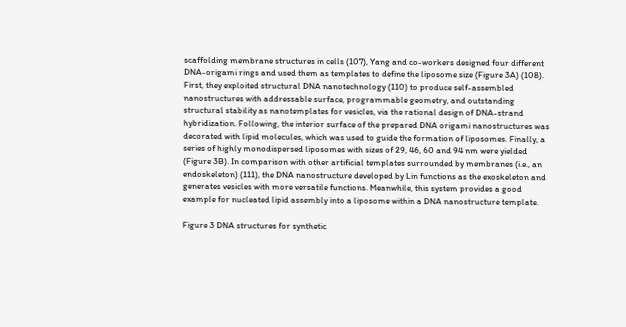scaffolding membrane structures in cells (107), Yang and co-workers designed four different DNA-origami rings and used them as templates to define the liposome size (Figure 3A) (108). First, they exploited structural DNA nanotechnology (110) to produce self-assembled nanostructures with addressable surface, programmable geometry, and outstanding structural stability as nanotemplates for vesicles, via the rational design of DNA-strand hybridization. Following, the interior surface of the prepared DNA origami nanostructures was decorated with lipid molecules, which was used to guide the formation of liposomes. Finally, a series of highly monodispersed liposomes with sizes of 29, 46, 60 and 94 nm were yielded (Figure 3B). In comparison with other artificial templates surrounded by membranes (i.e., an endoskeleton) (111), the DNA nanostructure developed by Lin functions as the exoskeleton and generates vesicles with more versatile functions. Meanwhile, this system provides a good example for nucleated lipid assembly into a liposome within a DNA nanostructure template.

Figure 3 DNA structures for synthetic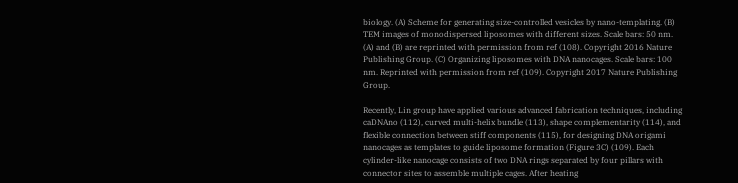biology. (A) Scheme for generating size-controlled vesicles by nano-templating. (B) TEM images of monodispersed liposomes with different sizes. Scale bars: 50 nm. (A) and (B) are reprinted with permission from ref (108). Copyright 2016 Nature Publishing Group. (C) Organizing liposomes with DNA nanocages. Scale bars: 100 nm. Reprinted with permission from ref (109). Copyright 2017 Nature Publishing Group.

Recently, Lin group have applied various advanced fabrication techniques, including caDNAno (112), curved multi-helix bundle (113), shape complementarity (114), and flexible connection between stiff components (115), for designing DNA origami nanocages as templates to guide liposome formation (Figure 3C) (109). Each cylinder-like nanocage consists of two DNA rings separated by four pillars with connector sites to assemble multiple cages. After heating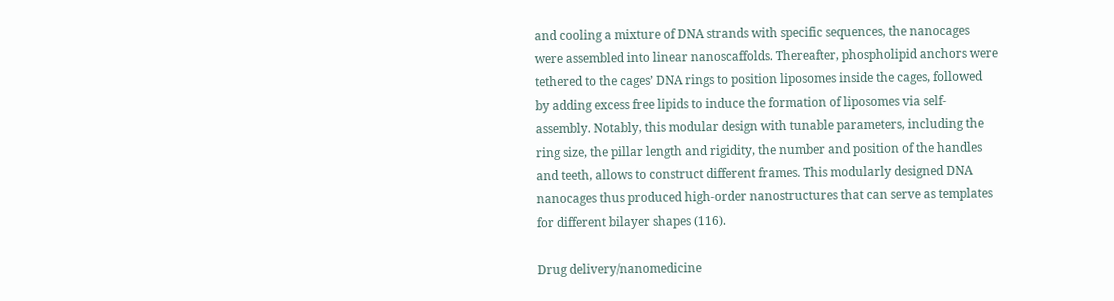and cooling a mixture of DNA strands with specific sequences, the nanocages were assembled into linear nanoscaffolds. Thereafter, phospholipid anchors were tethered to the cages’ DNA rings to position liposomes inside the cages, followed by adding excess free lipids to induce the formation of liposomes via self-assembly. Notably, this modular design with tunable parameters, including the ring size, the pillar length and rigidity, the number and position of the handles and teeth, allows to construct different frames. This modularly designed DNA nanocages thus produced high-order nanostructures that can serve as templates for different bilayer shapes (116).

Drug delivery/nanomedicine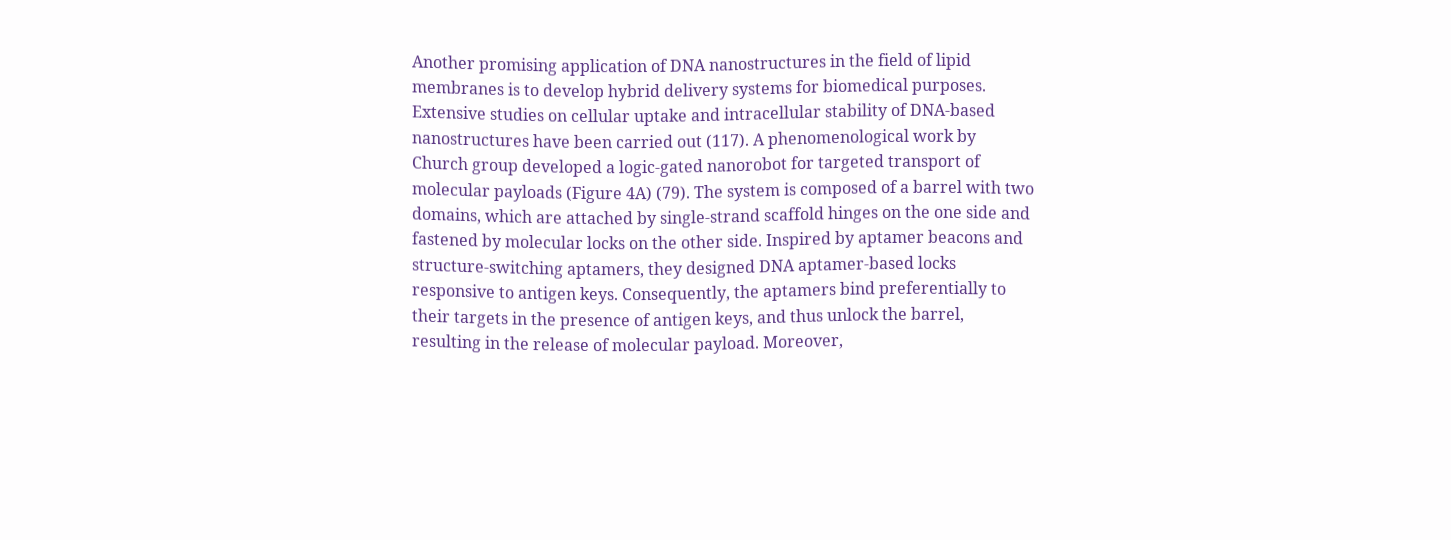Another promising application of DNA nanostructures in the field of lipid membranes is to develop hybrid delivery systems for biomedical purposes. Extensive studies on cellular uptake and intracellular stability of DNA-based nanostructures have been carried out (117). A phenomenological work by Church group developed a logic-gated nanorobot for targeted transport of molecular payloads (Figure 4A) (79). The system is composed of a barrel with two domains, which are attached by single-strand scaffold hinges on the one side and fastened by molecular locks on the other side. Inspired by aptamer beacons and structure-switching aptamers, they designed DNA aptamer-based locks responsive to antigen keys. Consequently, the aptamers bind preferentially to their targets in the presence of antigen keys, and thus unlock the barrel, resulting in the release of molecular payload. Moreover,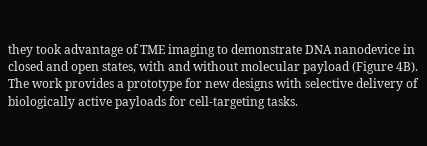they took advantage of TME imaging to demonstrate DNA nanodevice in closed and open states, with and without molecular payload (Figure 4B). The work provides a prototype for new designs with selective delivery of biologically active payloads for cell-targeting tasks.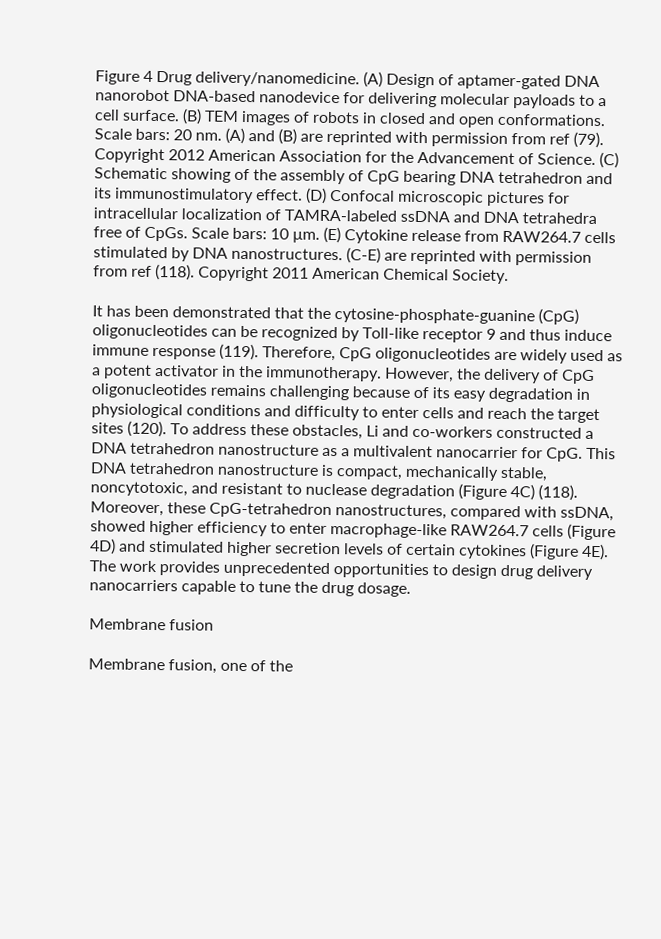Figure 4 Drug delivery/nanomedicine. (A) Design of aptamer-gated DNA nanorobot DNA-based nanodevice for delivering molecular payloads to a cell surface. (B) TEM images of robots in closed and open conformations. Scale bars: 20 nm. (A) and (B) are reprinted with permission from ref (79). Copyright 2012 American Association for the Advancement of Science. (C) Schematic showing of the assembly of CpG bearing DNA tetrahedron and its immunostimulatory effect. (D) Confocal microscopic pictures for intracellular localization of TAMRA-labeled ssDNA and DNA tetrahedra free of CpGs. Scale bars: 10 µm. (E) Cytokine release from RAW264.7 cells stimulated by DNA nanostructures. (C-E) are reprinted with permission from ref (118). Copyright 2011 American Chemical Society.

It has been demonstrated that the cytosine-phosphate-guanine (CpG) oligonucleotides can be recognized by Toll-like receptor 9 and thus induce immune response (119). Therefore, CpG oligonucleotides are widely used as a potent activator in the immunotherapy. However, the delivery of CpG oligonucleotides remains challenging because of its easy degradation in physiological conditions and difficulty to enter cells and reach the target sites (120). To address these obstacles, Li and co-workers constructed a DNA tetrahedron nanostructure as a multivalent nanocarrier for CpG. This DNA tetrahedron nanostructure is compact, mechanically stable, noncytotoxic, and resistant to nuclease degradation (Figure 4C) (118). Moreover, these CpG-tetrahedron nanostructures, compared with ssDNA, showed higher efficiency to enter macrophage-like RAW264.7 cells (Figure 4D) and stimulated higher secretion levels of certain cytokines (Figure 4E). The work provides unprecedented opportunities to design drug delivery nanocarriers capable to tune the drug dosage.

Membrane fusion

Membrane fusion, one of the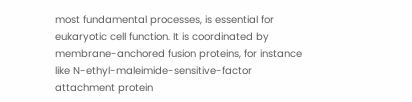most fundamental processes, is essential for eukaryotic cell function. It is coordinated by membrane-anchored fusion proteins, for instance like N-ethyl-maleimide-sensitive-factor attachment protein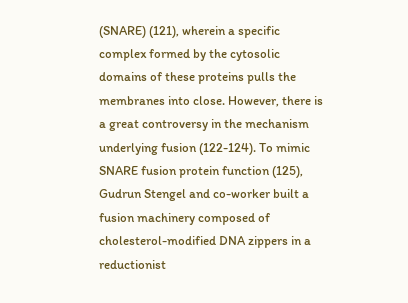(SNARE) (121), wherein a specific complex formed by the cytosolic domains of these proteins pulls the membranes into close. However, there is a great controversy in the mechanism underlying fusion (122-124). To mimic SNARE fusion protein function (125), Gudrun Stengel and co-worker built a fusion machinery composed of cholesterol-modified DNA zippers in a reductionist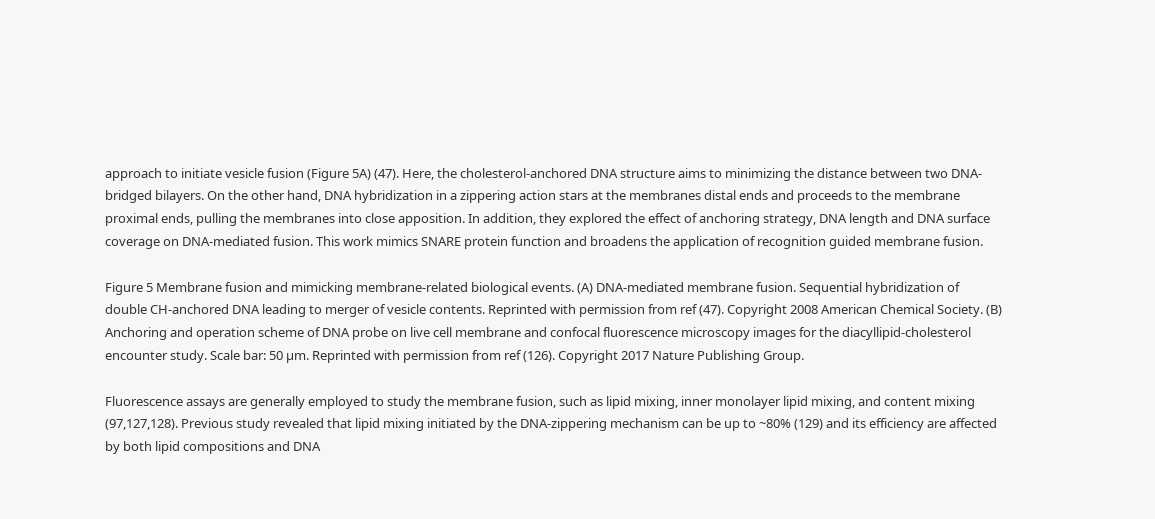approach to initiate vesicle fusion (Figure 5A) (47). Here, the cholesterol-anchored DNA structure aims to minimizing the distance between two DNA-bridged bilayers. On the other hand, DNA hybridization in a zippering action stars at the membranes distal ends and proceeds to the membrane proximal ends, pulling the membranes into close apposition. In addition, they explored the effect of anchoring strategy, DNA length and DNA surface coverage on DNA-mediated fusion. This work mimics SNARE protein function and broadens the application of recognition guided membrane fusion.

Figure 5 Membrane fusion and mimicking membrane-related biological events. (A) DNA-mediated membrane fusion. Sequential hybridization of double CH-anchored DNA leading to merger of vesicle contents. Reprinted with permission from ref (47). Copyright 2008 American Chemical Society. (B) Anchoring and operation scheme of DNA probe on live cell membrane and confocal fluorescence microscopy images for the diacyllipid-cholesterol encounter study. Scale bar: 50 µm. Reprinted with permission from ref (126). Copyright 2017 Nature Publishing Group.

Fluorescence assays are generally employed to study the membrane fusion, such as lipid mixing, inner monolayer lipid mixing, and content mixing (97,127,128). Previous study revealed that lipid mixing initiated by the DNA-zippering mechanism can be up to ~80% (129) and its efficiency are affected by both lipid compositions and DNA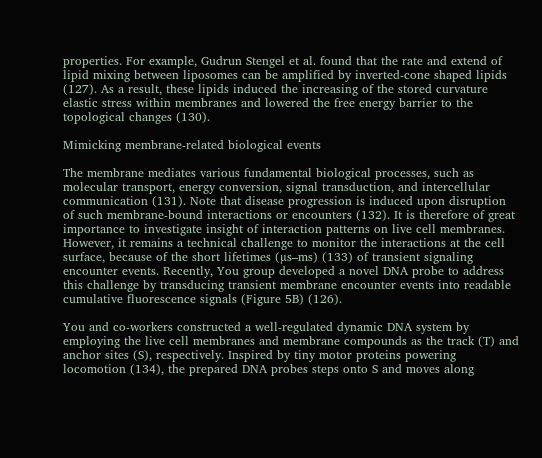properties. For example, Gudrun Stengel et al. found that the rate and extend of lipid mixing between liposomes can be amplified by inverted-cone shaped lipids (127). As a result, these lipids induced the increasing of the stored curvature elastic stress within membranes and lowered the free energy barrier to the topological changes (130).

Mimicking membrane-related biological events

The membrane mediates various fundamental biological processes, such as molecular transport, energy conversion, signal transduction, and intercellular communication (131). Note that disease progression is induced upon disruption of such membrane-bound interactions or encounters (132). It is therefore of great importance to investigate insight of interaction patterns on live cell membranes. However, it remains a technical challenge to monitor the interactions at the cell surface, because of the short lifetimes (µs–ms) (133) of transient signaling encounter events. Recently, You group developed a novel DNA probe to address this challenge by transducing transient membrane encounter events into readable cumulative fluorescence signals (Figure 5B) (126).

You and co-workers constructed a well-regulated dynamic DNA system by employing the live cell membranes and membrane compounds as the track (T) and anchor sites (S), respectively. Inspired by tiny motor proteins powering locomotion (134), the prepared DNA probes steps onto S and moves along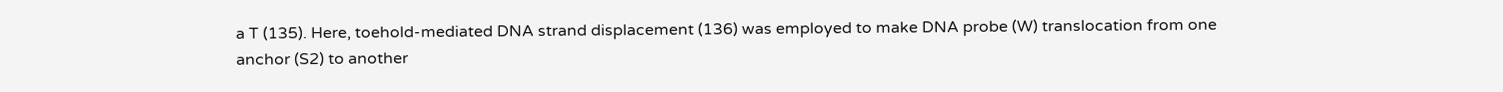a T (135). Here, toehold-mediated DNA strand displacement (136) was employed to make DNA probe (W) translocation from one anchor (S2) to another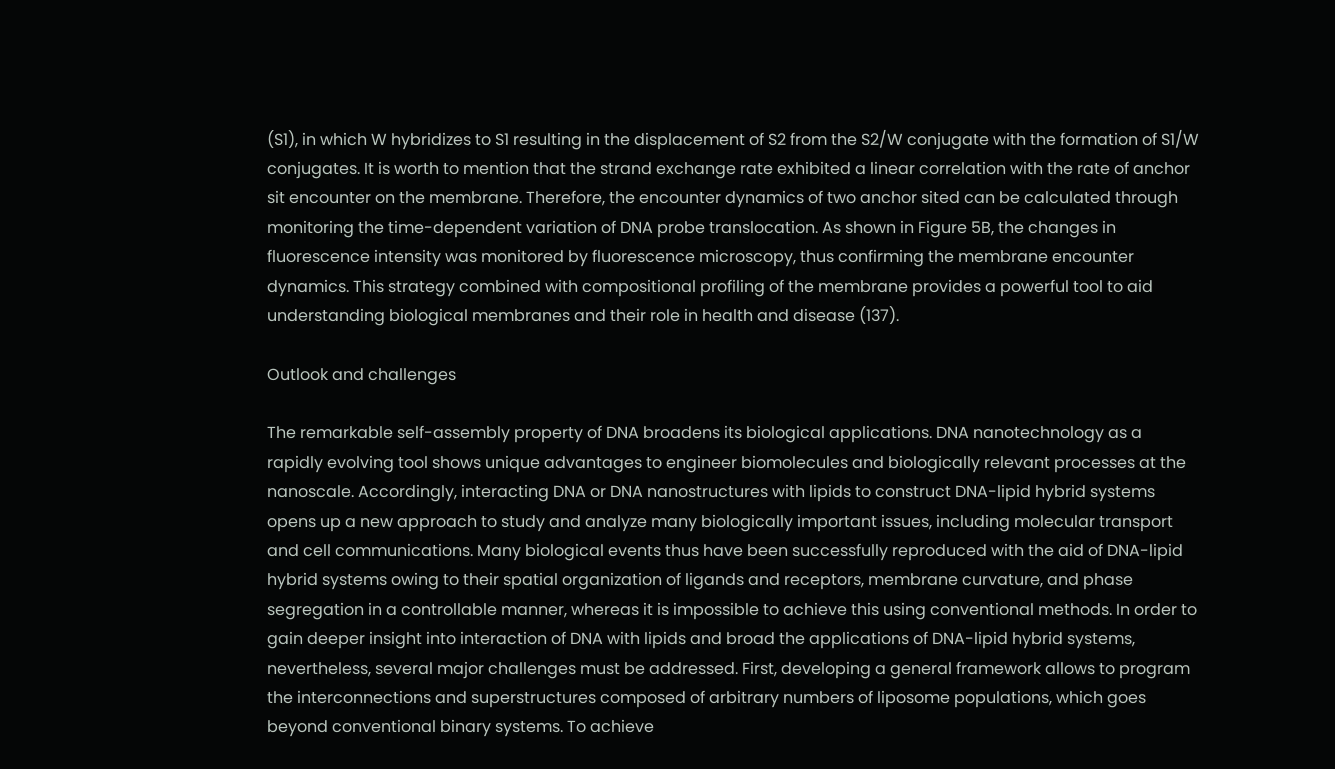(S1), in which W hybridizes to S1 resulting in the displacement of S2 from the S2/W conjugate with the formation of S1/W conjugates. It is worth to mention that the strand exchange rate exhibited a linear correlation with the rate of anchor sit encounter on the membrane. Therefore, the encounter dynamics of two anchor sited can be calculated through monitoring the time-dependent variation of DNA probe translocation. As shown in Figure 5B, the changes in fluorescence intensity was monitored by fluorescence microscopy, thus confirming the membrane encounter dynamics. This strategy combined with compositional profiling of the membrane provides a powerful tool to aid understanding biological membranes and their role in health and disease (137).

Outlook and challenges

The remarkable self-assembly property of DNA broadens its biological applications. DNA nanotechnology as a rapidly evolving tool shows unique advantages to engineer biomolecules and biologically relevant processes at the nanoscale. Accordingly, interacting DNA or DNA nanostructures with lipids to construct DNA-lipid hybrid systems opens up a new approach to study and analyze many biologically important issues, including molecular transport and cell communications. Many biological events thus have been successfully reproduced with the aid of DNA-lipid hybrid systems owing to their spatial organization of ligands and receptors, membrane curvature, and phase segregation in a controllable manner, whereas it is impossible to achieve this using conventional methods. In order to gain deeper insight into interaction of DNA with lipids and broad the applications of DNA-lipid hybrid systems, nevertheless, several major challenges must be addressed. First, developing a general framework allows to program the interconnections and superstructures composed of arbitrary numbers of liposome populations, which goes beyond conventional binary systems. To achieve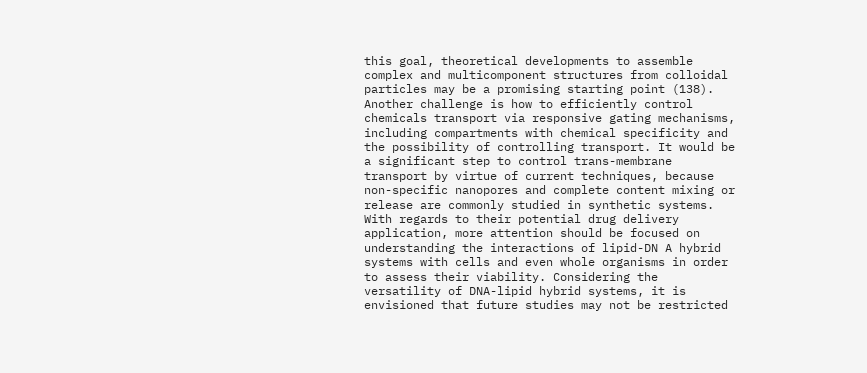this goal, theoretical developments to assemble complex and multicomponent structures from colloidal particles may be a promising starting point (138). Another challenge is how to efficiently control chemicals transport via responsive gating mechanisms, including compartments with chemical specificity and the possibility of controlling transport. It would be a significant step to control trans-membrane transport by virtue of current techniques, because non-specific nanopores and complete content mixing or release are commonly studied in synthetic systems. With regards to their potential drug delivery application, more attention should be focused on understanding the interactions of lipid-DN A hybrid systems with cells and even whole organisms in order to assess their viability. Considering the versatility of DNA-lipid hybrid systems, it is envisioned that future studies may not be restricted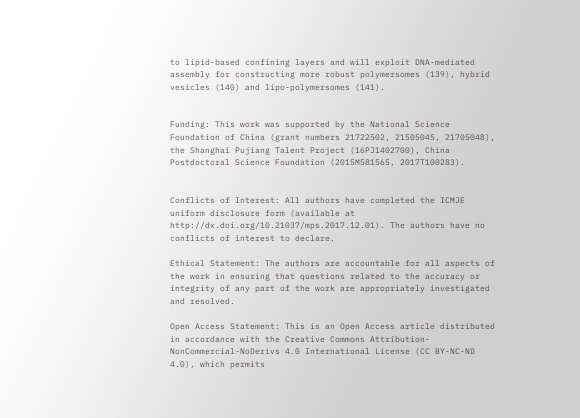to lipid-based confining layers and will exploit DNA-mediated assembly for constructing more robust polymersomes (139), hybrid vesicles (140) and lipo-polymersomes (141).


Funding: This work was supported by the National Science Foundation of China (grant numbers 21722502, 21505045, 21705048), the Shanghai Pujiang Talent Project (16PJ1402700), China Postdoctoral Science Foundation (2015M581565, 2017T100283).


Conflicts of Interest: All authors have completed the ICMJE uniform disclosure form (available at http://dx.doi.org/10.21037/mps.2017.12.01). The authors have no conflicts of interest to declare.

Ethical Statement: The authors are accountable for all aspects of the work in ensuring that questions related to the accuracy or integrity of any part of the work are appropriately investigated and resolved.

Open Access Statement: This is an Open Access article distributed in accordance with the Creative Commons Attribution-NonCommercial-NoDerivs 4.0 International License (CC BY-NC-ND 4.0), which permits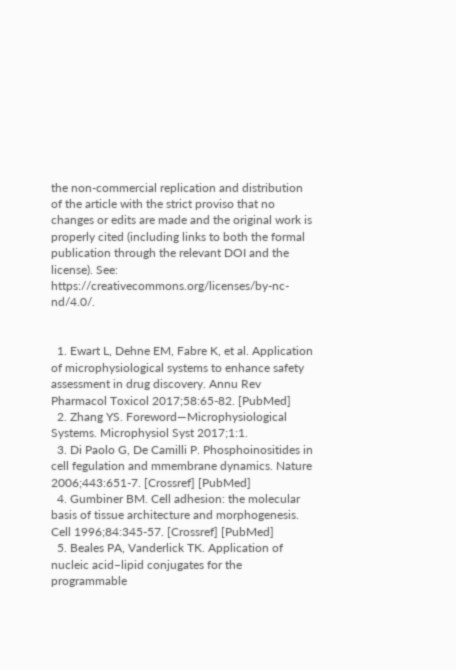the non-commercial replication and distribution of the article with the strict proviso that no changes or edits are made and the original work is properly cited (including links to both the formal publication through the relevant DOI and the license). See: https://creativecommons.org/licenses/by-nc-nd/4.0/.


  1. Ewart L, Dehne EM, Fabre K, et al. Application of microphysiological systems to enhance safety assessment in drug discovery. Annu Rev Pharmacol Toxicol 2017;58:65-82. [PubMed]
  2. Zhang YS. Foreword—Microphysiological Systems. Microphysiol Syst 2017;1:1.
  3. Di Paolo G, De Camilli P. Phosphoinositides in cell fegulation and mmembrane dynamics. Nature 2006;443:651-7. [Crossref] [PubMed]
  4. Gumbiner BM. Cell adhesion: the molecular basis of tissue architecture and morphogenesis. Cell 1996;84:345-57. [Crossref] [PubMed]
  5. Beales PA, Vanderlick TK. Application of nucleic acid–lipid conjugates for the programmable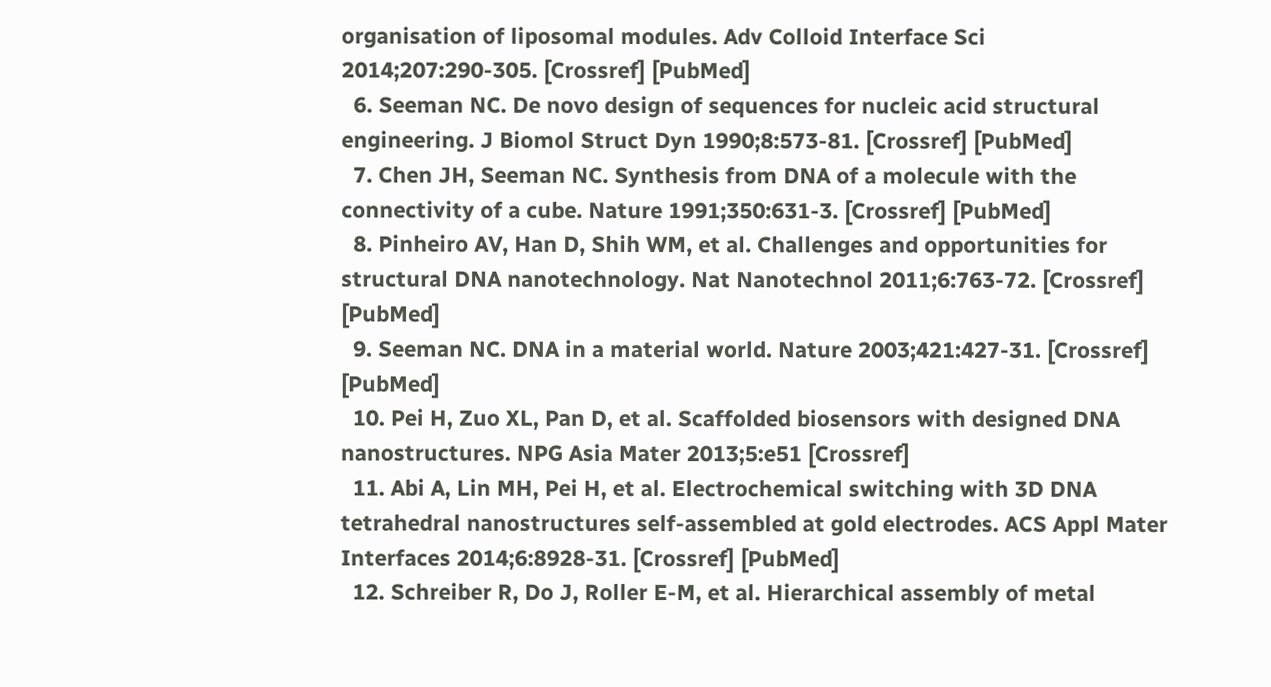organisation of liposomal modules. Adv Colloid Interface Sci 2014;207:290-305. [Crossref] [PubMed]
  6. Seeman NC. De novo design of sequences for nucleic acid structural engineering. J Biomol Struct Dyn 1990;8:573-81. [Crossref] [PubMed]
  7. Chen JH, Seeman NC. Synthesis from DNA of a molecule with the connectivity of a cube. Nature 1991;350:631-3. [Crossref] [PubMed]
  8. Pinheiro AV, Han D, Shih WM, et al. Challenges and opportunities for structural DNA nanotechnology. Nat Nanotechnol 2011;6:763-72. [Crossref] [PubMed]
  9. Seeman NC. DNA in a material world. Nature 2003;421:427-31. [Crossref] [PubMed]
  10. Pei H, Zuo XL, Pan D, et al. Scaffolded biosensors with designed DNA nanostructures. NPG Asia Mater 2013;5:e51 [Crossref]
  11. Abi A, Lin MH, Pei H, et al. Electrochemical switching with 3D DNA tetrahedral nanostructures self-assembled at gold electrodes. ACS Appl Mater Interfaces 2014;6:8928-31. [Crossref] [PubMed]
  12. Schreiber R, Do J, Roller E-M, et al. Hierarchical assembly of metal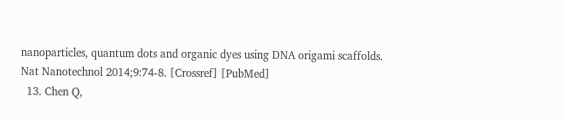nanoparticles, quantum dots and organic dyes using DNA origami scaffolds. Nat Nanotechnol 2014;9:74-8. [Crossref] [PubMed]
  13. Chen Q,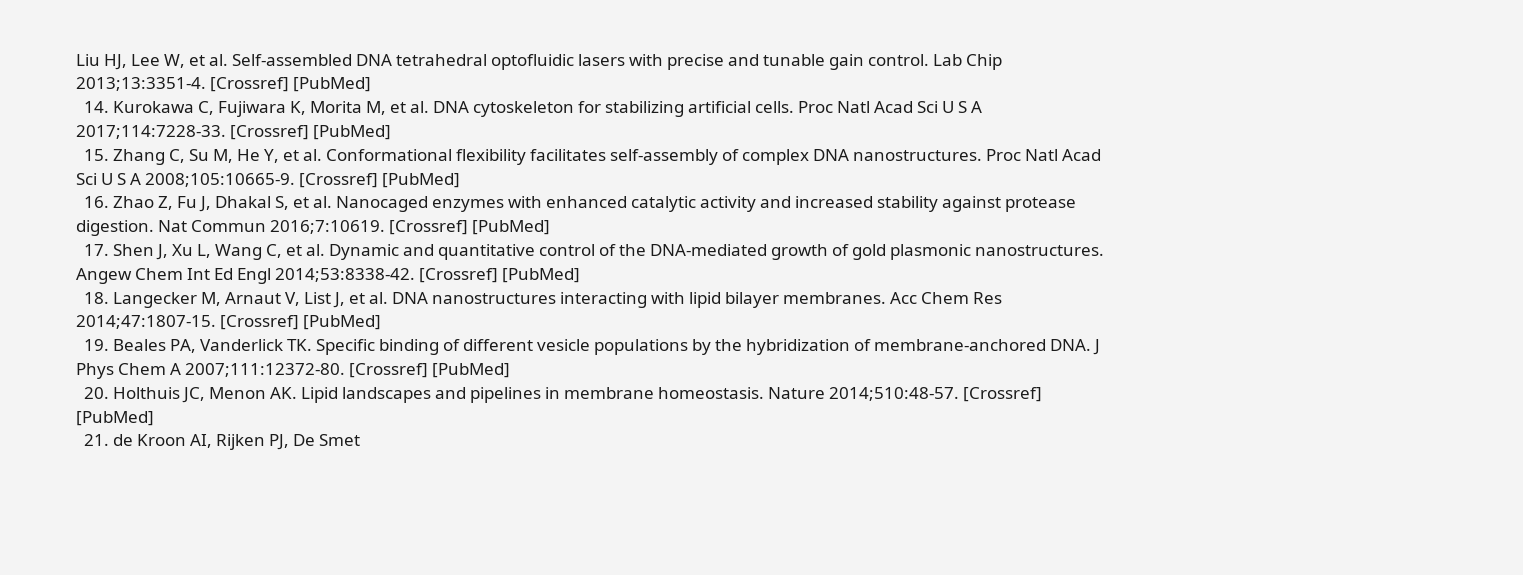Liu HJ, Lee W, et al. Self-assembled DNA tetrahedral optofluidic lasers with precise and tunable gain control. Lab Chip 2013;13:3351-4. [Crossref] [PubMed]
  14. Kurokawa C, Fujiwara K, Morita M, et al. DNA cytoskeleton for stabilizing artificial cells. Proc Natl Acad Sci U S A 2017;114:7228-33. [Crossref] [PubMed]
  15. Zhang C, Su M, He Y, et al. Conformational flexibility facilitates self-assembly of complex DNA nanostructures. Proc Natl Acad Sci U S A 2008;105:10665-9. [Crossref] [PubMed]
  16. Zhao Z, Fu J, Dhakal S, et al. Nanocaged enzymes with enhanced catalytic activity and increased stability against protease digestion. Nat Commun 2016;7:10619. [Crossref] [PubMed]
  17. Shen J, Xu L, Wang C, et al. Dynamic and quantitative control of the DNA-mediated growth of gold plasmonic nanostructures. Angew Chem Int Ed Engl 2014;53:8338-42. [Crossref] [PubMed]
  18. Langecker M, Arnaut V, List J, et al. DNA nanostructures interacting with lipid bilayer membranes. Acc Chem Res 2014;47:1807-15. [Crossref] [PubMed]
  19. Beales PA, Vanderlick TK. Specific binding of different vesicle populations by the hybridization of membrane-anchored DNA. J Phys Chem A 2007;111:12372-80. [Crossref] [PubMed]
  20. Holthuis JC, Menon AK. Lipid landscapes and pipelines in membrane homeostasis. Nature 2014;510:48-57. [Crossref] [PubMed]
  21. de Kroon AI, Rijken PJ, De Smet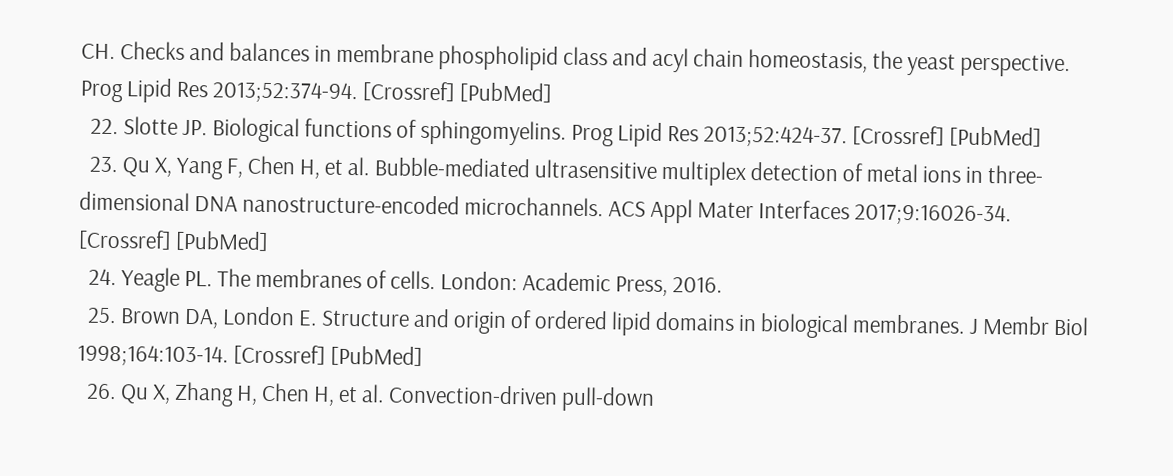CH. Checks and balances in membrane phospholipid class and acyl chain homeostasis, the yeast perspective. Prog Lipid Res 2013;52:374-94. [Crossref] [PubMed]
  22. Slotte JP. Biological functions of sphingomyelins. Prog Lipid Res 2013;52:424-37. [Crossref] [PubMed]
  23. Qu X, Yang F, Chen H, et al. Bubble-mediated ultrasensitive multiplex detection of metal ions in three-dimensional DNA nanostructure-encoded microchannels. ACS Appl Mater Interfaces 2017;9:16026-34. [Crossref] [PubMed]
  24. Yeagle PL. The membranes of cells. London: Academic Press, 2016.
  25. Brown DA, London E. Structure and origin of ordered lipid domains in biological membranes. J Membr Biol 1998;164:103-14. [Crossref] [PubMed]
  26. Qu X, Zhang H, Chen H, et al. Convection-driven pull-down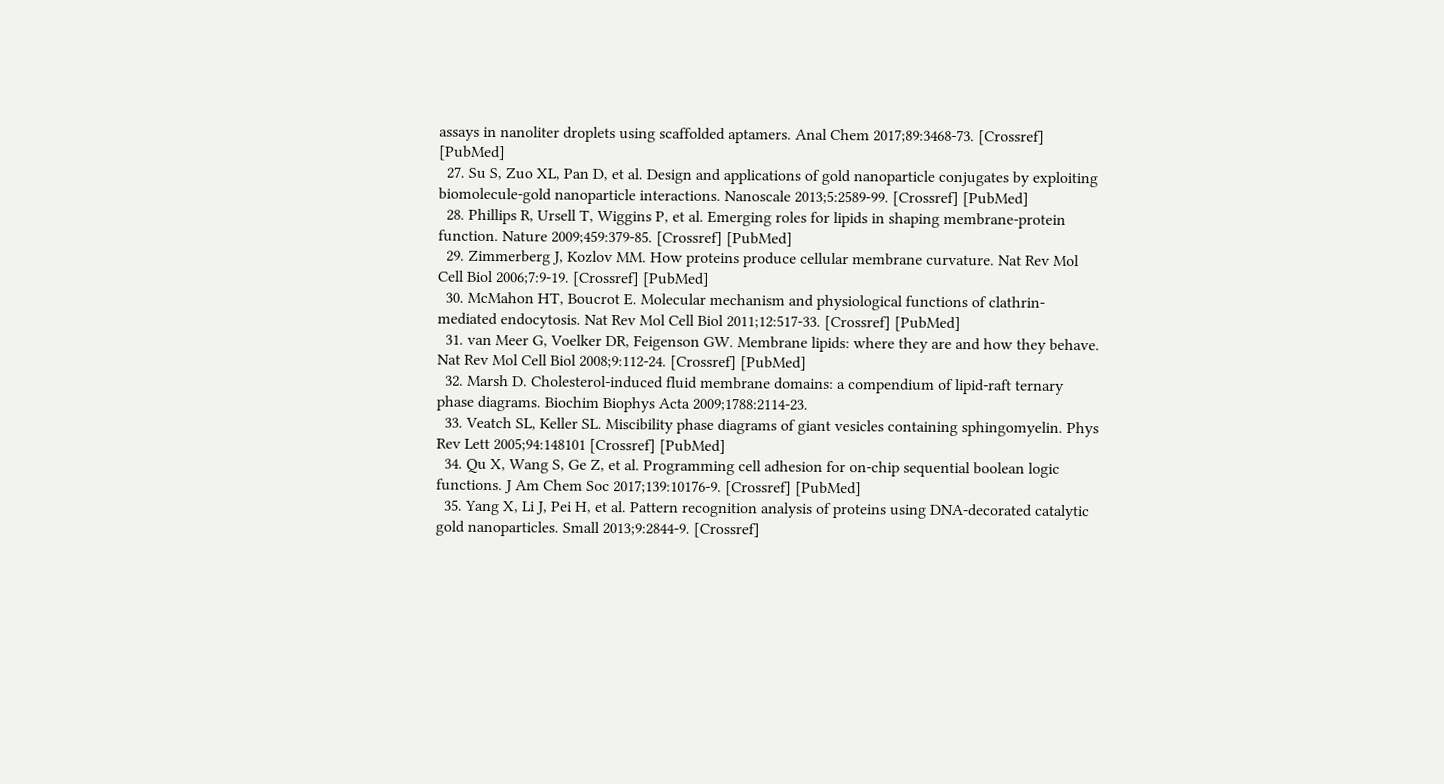assays in nanoliter droplets using scaffolded aptamers. Anal Chem 2017;89:3468-73. [Crossref] [PubMed]
  27. Su S, Zuo XL, Pan D, et al. Design and applications of gold nanoparticle conjugates by exploiting biomolecule-gold nanoparticle interactions. Nanoscale 2013;5:2589-99. [Crossref] [PubMed]
  28. Phillips R, Ursell T, Wiggins P, et al. Emerging roles for lipids in shaping membrane-protein function. Nature 2009;459:379-85. [Crossref] [PubMed]
  29. Zimmerberg J, Kozlov MM. How proteins produce cellular membrane curvature. Nat Rev Mol Cell Biol 2006;7:9-19. [Crossref] [PubMed]
  30. McMahon HT, Boucrot E. Molecular mechanism and physiological functions of clathrin-mediated endocytosis. Nat Rev Mol Cell Biol 2011;12:517-33. [Crossref] [PubMed]
  31. van Meer G, Voelker DR, Feigenson GW. Membrane lipids: where they are and how they behave. Nat Rev Mol Cell Biol 2008;9:112-24. [Crossref] [PubMed]
  32. Marsh D. Cholesterol-induced fluid membrane domains: a compendium of lipid-raft ternary phase diagrams. Biochim Biophys Acta 2009;1788:2114-23.
  33. Veatch SL, Keller SL. Miscibility phase diagrams of giant vesicles containing sphingomyelin. Phys Rev Lett 2005;94:148101 [Crossref] [PubMed]
  34. Qu X, Wang S, Ge Z, et al. Programming cell adhesion for on-chip sequential boolean logic functions. J Am Chem Soc 2017;139:10176-9. [Crossref] [PubMed]
  35. Yang X, Li J, Pei H, et al. Pattern recognition analysis of proteins using DNA-decorated catalytic gold nanoparticles. Small 2013;9:2844-9. [Crossref]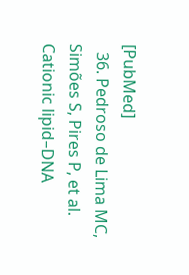[PubMed]
  36. Pedroso de Lima MC, Simões S, Pires P, et al. Cationic lipid–DNA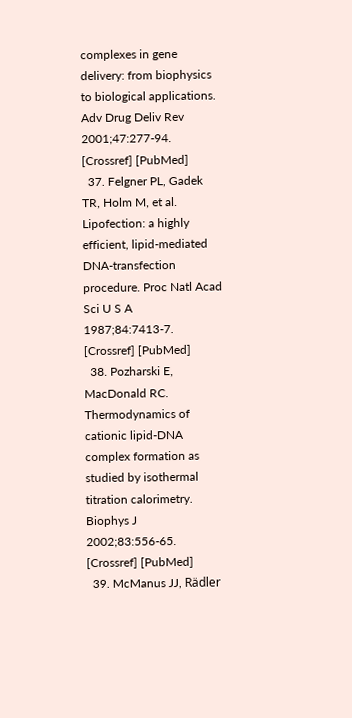complexes in gene delivery: from biophysics to biological applications. Adv Drug Deliv Rev 2001;47:277-94. [Crossref] [PubMed]
  37. Felgner PL, Gadek TR, Holm M, et al. Lipofection: a highly efficient, lipid-mediated DNA-transfection procedure. Proc Natl Acad Sci U S A 1987;84:7413-7. [Crossref] [PubMed]
  38. Pozharski E, MacDonald RC. Thermodynamics of cationic lipid-DNA complex formation as studied by isothermal titration calorimetry. Biophys J 2002;83:556-65. [Crossref] [PubMed]
  39. McManus JJ, Rädler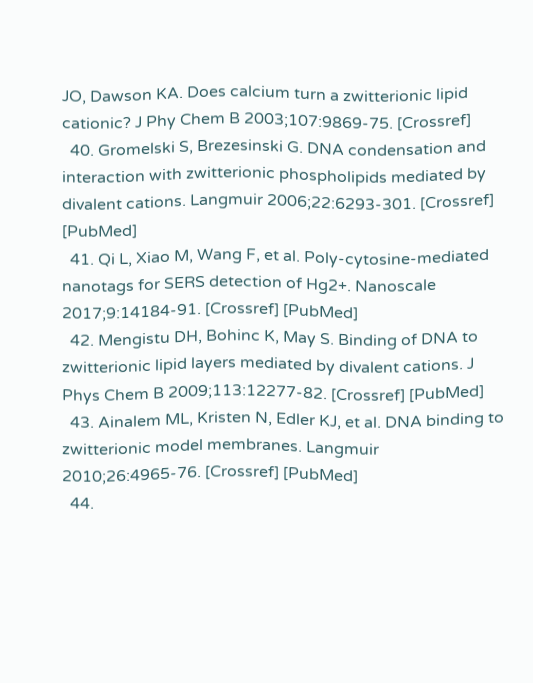JO, Dawson KA. Does calcium turn a zwitterionic lipid cationic? J Phy Chem B 2003;107:9869-75. [Crossref]
  40. Gromelski S, Brezesinski G. DNA condensation and interaction with zwitterionic phospholipids mediated by divalent cations. Langmuir 2006;22:6293-301. [Crossref] [PubMed]
  41. Qi L, Xiao M, Wang F, et al. Poly-cytosine-mediated nanotags for SERS detection of Hg2+. Nanoscale 2017;9:14184-91. [Crossref] [PubMed]
  42. Mengistu DH, Bohinc K, May S. Binding of DNA to zwitterionic lipid layers mediated by divalent cations. J Phys Chem B 2009;113:12277-82. [Crossref] [PubMed]
  43. Ainalem ML, Kristen N, Edler KJ, et al. DNA binding to zwitterionic model membranes. Langmuir 2010;26:4965-76. [Crossref] [PubMed]
  44.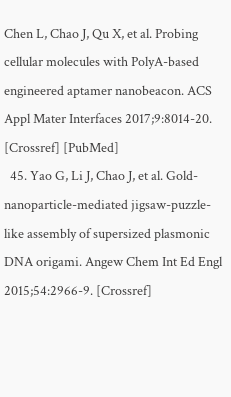Chen L, Chao J, Qu X, et al. Probing cellular molecules with PolyA-based engineered aptamer nanobeacon. ACS Appl Mater Interfaces 2017;9:8014-20. [Crossref] [PubMed]
  45. Yao G, Li J, Chao J, et al. Gold-nanoparticle-mediated jigsaw-puzzle-like assembly of supersized plasmonic DNA origami. Angew Chem Int Ed Engl 2015;54:2966-9. [Crossref]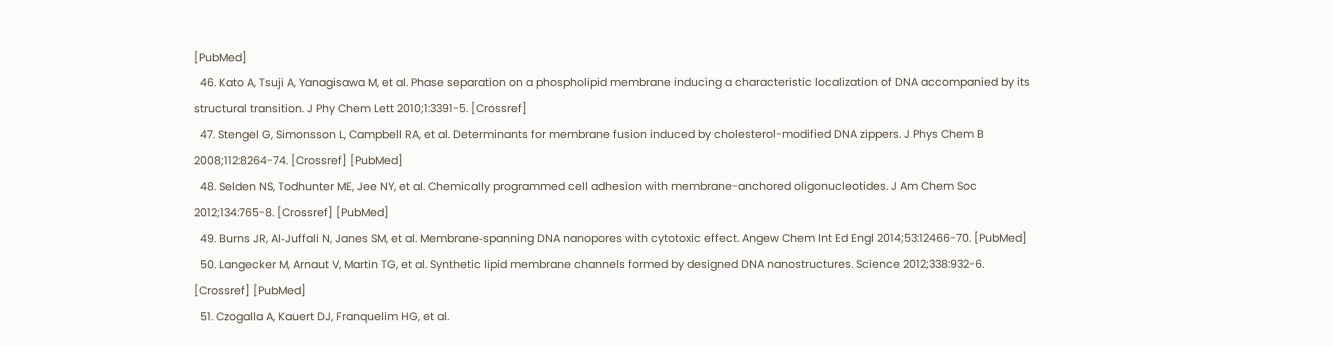[PubMed]
  46. Kato A, Tsuji A, Yanagisawa M, et al. Phase separation on a phospholipid membrane inducing a characteristic localization of DNA accompanied by its structural transition. J Phy Chem Lett 2010;1:3391-5. [Crossref]
  47. Stengel G, Simonsson L, Campbell RA, et al. Determinants for membrane fusion induced by cholesterol-modified DNA zippers. J Phys Chem B 2008;112:8264-74. [Crossref] [PubMed]
  48. Selden NS, Todhunter ME, Jee NY, et al. Chemically programmed cell adhesion with membrane-anchored oligonucleotides. J Am Chem Soc 2012;134:765-8. [Crossref] [PubMed]
  49. Burns JR, Al‐Juffali N, Janes SM, et al. Membrane‐spanning DNA nanopores with cytotoxic effect. Angew Chem Int Ed Engl 2014;53:12466-70. [PubMed]
  50. Langecker M, Arnaut V, Martin TG, et al. Synthetic lipid membrane channels formed by designed DNA nanostructures. Science 2012;338:932-6. [Crossref] [PubMed]
  51. Czogalla A, Kauert DJ, Franquelim HG, et al.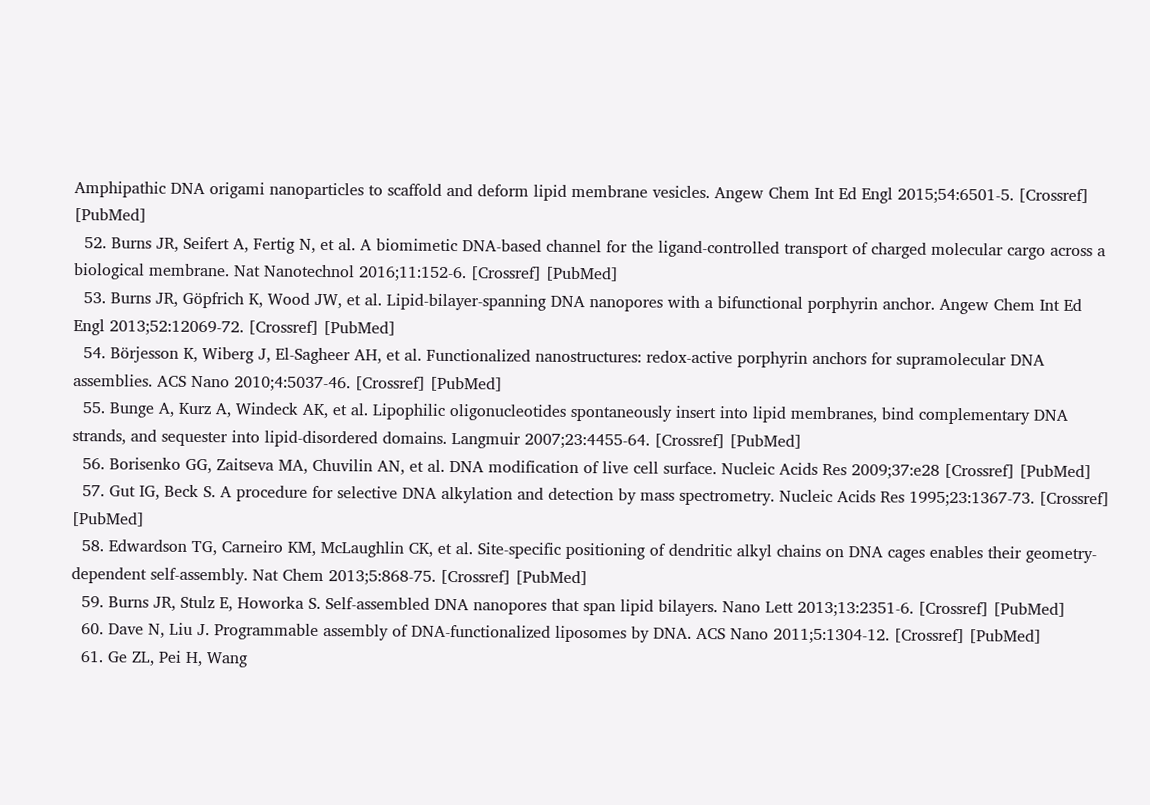Amphipathic DNA origami nanoparticles to scaffold and deform lipid membrane vesicles. Angew Chem Int Ed Engl 2015;54:6501-5. [Crossref] [PubMed]
  52. Burns JR, Seifert A, Fertig N, et al. A biomimetic DNA-based channel for the ligand-controlled transport of charged molecular cargo across a biological membrane. Nat Nanotechnol 2016;11:152-6. [Crossref] [PubMed]
  53. Burns JR, Göpfrich K, Wood JW, et al. Lipid‐bilayer‐spanning DNA nanopores with a bifunctional porphyrin anchor. Angew Chem Int Ed Engl 2013;52:12069-72. [Crossref] [PubMed]
  54. Börjesson K, Wiberg J, El-Sagheer AH, et al. Functionalized nanostructures: redox-active porphyrin anchors for supramolecular DNA assemblies. ACS Nano 2010;4:5037-46. [Crossref] [PubMed]
  55. Bunge A, Kurz A, Windeck AK, et al. Lipophilic oligonucleotides spontaneously insert into lipid membranes, bind complementary DNA strands, and sequester into lipid-disordered domains. Langmuir 2007;23:4455-64. [Crossref] [PubMed]
  56. Borisenko GG, Zaitseva MA, Chuvilin AN, et al. DNA modification of live cell surface. Nucleic Acids Res 2009;37:e28 [Crossref] [PubMed]
  57. Gut IG, Beck S. A procedure for selective DNA alkylation and detection by mass spectrometry. Nucleic Acids Res 1995;23:1367-73. [Crossref] [PubMed]
  58. Edwardson TG, Carneiro KM, McLaughlin CK, et al. Site-specific positioning of dendritic alkyl chains on DNA cages enables their geometry-dependent self-assembly. Nat Chem 2013;5:868-75. [Crossref] [PubMed]
  59. Burns JR, Stulz E, Howorka S. Self-assembled DNA nanopores that span lipid bilayers. Nano Lett 2013;13:2351-6. [Crossref] [PubMed]
  60. Dave N, Liu J. Programmable assembly of DNA-functionalized liposomes by DNA. ACS Nano 2011;5:1304-12. [Crossref] [PubMed]
  61. Ge ZL, Pei H, Wang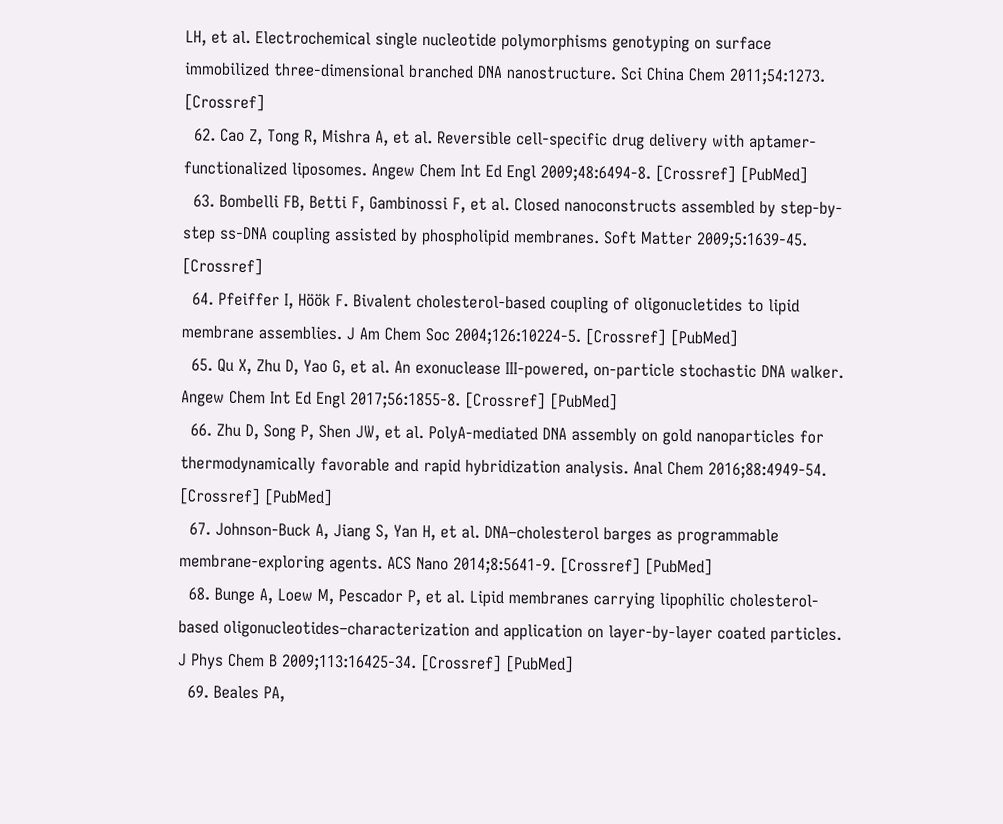LH, et al. Electrochemical single nucleotide polymorphisms genotyping on surface immobilized three-dimensional branched DNA nanostructure. Sci China Chem 2011;54:1273. [Crossref]
  62. Cao Z, Tong R, Mishra A, et al. Reversible cell‐specific drug delivery with aptamer‐functionalized liposomes. Angew Chem Int Ed Engl 2009;48:6494-8. [Crossref] [PubMed]
  63. Bombelli FB, Betti F, Gambinossi F, et al. Closed nanoconstructs assembled by step-by-step ss-DNA coupling assisted by phospholipid membranes. Soft Matter 2009;5:1639-45. [Crossref]
  64. Pfeiffer I, Höök F. Bivalent cholesterol-based coupling of oligonucletides to lipid membrane assemblies. J Am Chem Soc 2004;126:10224-5. [Crossref] [PubMed]
  65. Qu X, Zhu D, Yao G, et al. An exonuclease III-powered, on-particle stochastic DNA walker. Angew Chem Int Ed Engl 2017;56:1855-8. [Crossref] [PubMed]
  66. Zhu D, Song P, Shen JW, et al. PolyA-mediated DNA assembly on gold nanoparticles for thermodynamically favorable and rapid hybridization analysis. Anal Chem 2016;88:4949-54. [Crossref] [PubMed]
  67. Johnson-Buck A, Jiang S, Yan H, et al. DNA–cholesterol barges as programmable membrane-exploring agents. ACS Nano 2014;8:5641-9. [Crossref] [PubMed]
  68. Bunge A, Loew M, Pescador P, et al. Lipid membranes carrying lipophilic cholesterol-based oligonucleotides–characterization and application on layer-by-layer coated particles. J Phys Chem B 2009;113:16425-34. [Crossref] [PubMed]
  69. Beales PA,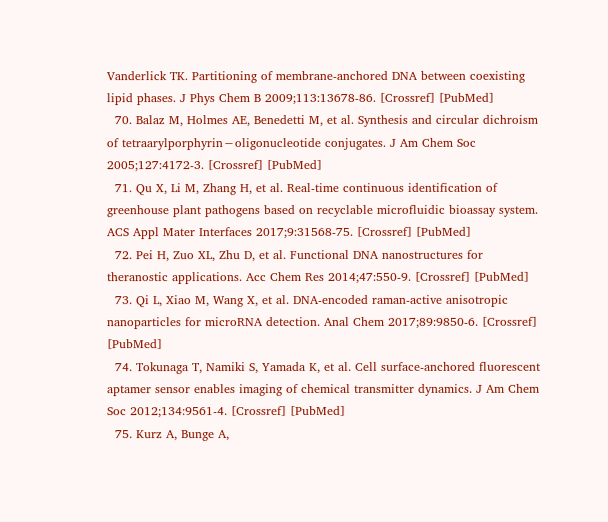Vanderlick TK. Partitioning of membrane-anchored DNA between coexisting lipid phases. J Phys Chem B 2009;113:13678-86. [Crossref] [PubMed]
  70. Balaz M, Holmes AE, Benedetti M, et al. Synthesis and circular dichroism of tetraarylporphyrin−oligonucleotide conjugates. J Am Chem Soc 2005;127:4172-3. [Crossref] [PubMed]
  71. Qu X, Li M, Zhang H, et al. Real-time continuous identification of greenhouse plant pathogens based on recyclable microfluidic bioassay system. ACS Appl Mater Interfaces 2017;9:31568-75. [Crossref] [PubMed]
  72. Pei H, Zuo XL, Zhu D, et al. Functional DNA nanostructures for theranostic applications. Acc Chem Res 2014;47:550-9. [Crossref] [PubMed]
  73. Qi L, Xiao M, Wang X, et al. DNA-encoded raman-active anisotropic nanoparticles for microRNA detection. Anal Chem 2017;89:9850-6. [Crossref] [PubMed]
  74. Tokunaga T, Namiki S, Yamada K, et al. Cell surface-anchored fluorescent aptamer sensor enables imaging of chemical transmitter dynamics. J Am Chem Soc 2012;134:9561-4. [Crossref] [PubMed]
  75. Kurz A, Bunge A,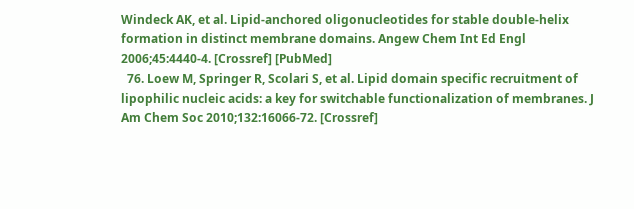Windeck AK, et al. Lipid‐anchored oligonucleotides for stable double‐helix formation in distinct membrane domains. Angew Chem Int Ed Engl 2006;45:4440-4. [Crossref] [PubMed]
  76. Loew M, Springer R, Scolari S, et al. Lipid domain specific recruitment of lipophilic nucleic acids: a key for switchable functionalization of membranes. J Am Chem Soc 2010;132:16066-72. [Crossref]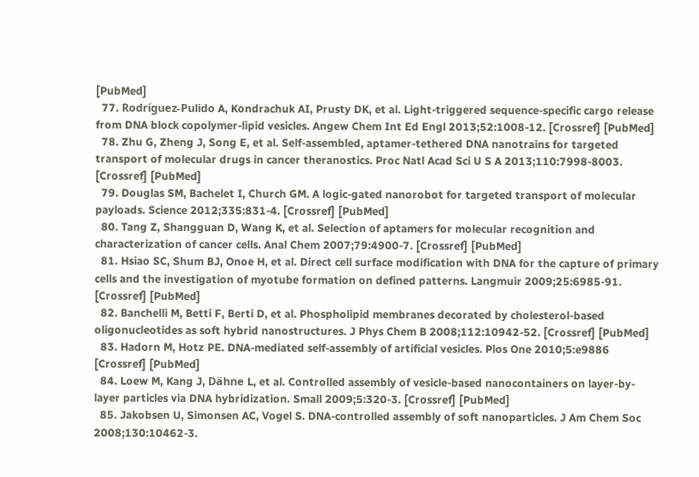[PubMed]
  77. Rodríguez-Pulido A, Kondrachuk AI, Prusty DK, et al. Light-triggered sequence-specific cargo release from DNA block copolymer-lipid vesicles. Angew Chem Int Ed Engl 2013;52:1008-12. [Crossref] [PubMed]
  78. Zhu G, Zheng J, Song E, et al. Self-assembled, aptamer-tethered DNA nanotrains for targeted transport of molecular drugs in cancer theranostics. Proc Natl Acad Sci U S A 2013;110:7998-8003. [Crossref] [PubMed]
  79. Douglas SM, Bachelet I, Church GM. A logic-gated nanorobot for targeted transport of molecular payloads. Science 2012;335:831-4. [Crossref] [PubMed]
  80. Tang Z, Shangguan D, Wang K, et al. Selection of aptamers for molecular recognition and characterization of cancer cells. Anal Chem 2007;79:4900-7. [Crossref] [PubMed]
  81. Hsiao SC, Shum BJ, Onoe H, et al. Direct cell surface modification with DNA for the capture of primary cells and the investigation of myotube formation on defined patterns. Langmuir 2009;25:6985-91. [Crossref] [PubMed]
  82. Banchelli M, Betti F, Berti D, et al. Phospholipid membranes decorated by cholesterol-based oligonucleotides as soft hybrid nanostructures. J Phys Chem B 2008;112:10942-52. [Crossref] [PubMed]
  83. Hadorn M, Hotz PE. DNA-mediated self-assembly of artificial vesicles. Plos One 2010;5:e9886 [Crossref] [PubMed]
  84. Loew M, Kang J, Dähne L, et al. Controlled assembly of vesicle‐based nanocontainers on layer‐by‐layer particles via DNA hybridization. Small 2009;5:320-3. [Crossref] [PubMed]
  85. Jakobsen U, Simonsen AC, Vogel S. DNA-controlled assembly of soft nanoparticles. J Am Chem Soc 2008;130:10462-3.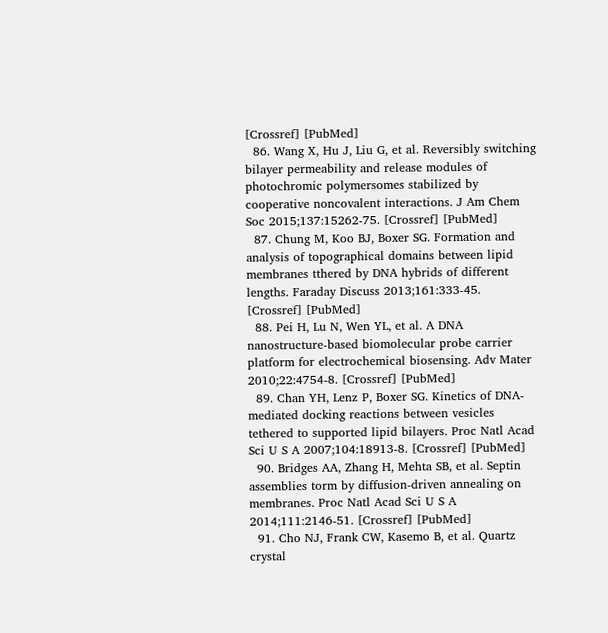[Crossref] [PubMed]
  86. Wang X, Hu J, Liu G, et al. Reversibly switching bilayer permeability and release modules of photochromic polymersomes stabilized by cooperative noncovalent interactions. J Am Chem Soc 2015;137:15262-75. [Crossref] [PubMed]
  87. Chung M, Koo BJ, Boxer SG. Formation and analysis of topographical domains between lipid membranes tthered by DNA hybrids of different lengths. Faraday Discuss 2013;161:333-45. [Crossref] [PubMed]
  88. Pei H, Lu N, Wen YL, et al. A DNA nanostructure-based biomolecular probe carrier platform for electrochemical biosensing. Adv Mater 2010;22:4754-8. [Crossref] [PubMed]
  89. Chan YH, Lenz P, Boxer SG. Kinetics of DNA-mediated docking reactions between vesicles tethered to supported lipid bilayers. Proc Natl Acad Sci U S A 2007;104:18913-8. [Crossref] [PubMed]
  90. Bridges AA, Zhang H, Mehta SB, et al. Septin assemblies torm by diffusion-driven annealing on membranes. Proc Natl Acad Sci U S A 2014;111:2146-51. [Crossref] [PubMed]
  91. Cho NJ, Frank CW, Kasemo B, et al. Quartz crystal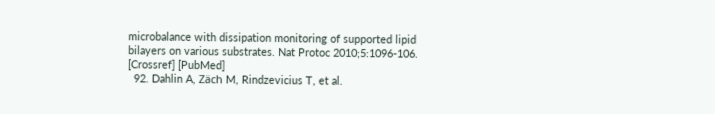microbalance with dissipation monitoring of supported lipid bilayers on various substrates. Nat Protoc 2010;5:1096-106. [Crossref] [PubMed]
  92. Dahlin A, Zäch M, Rindzevicius T, et al.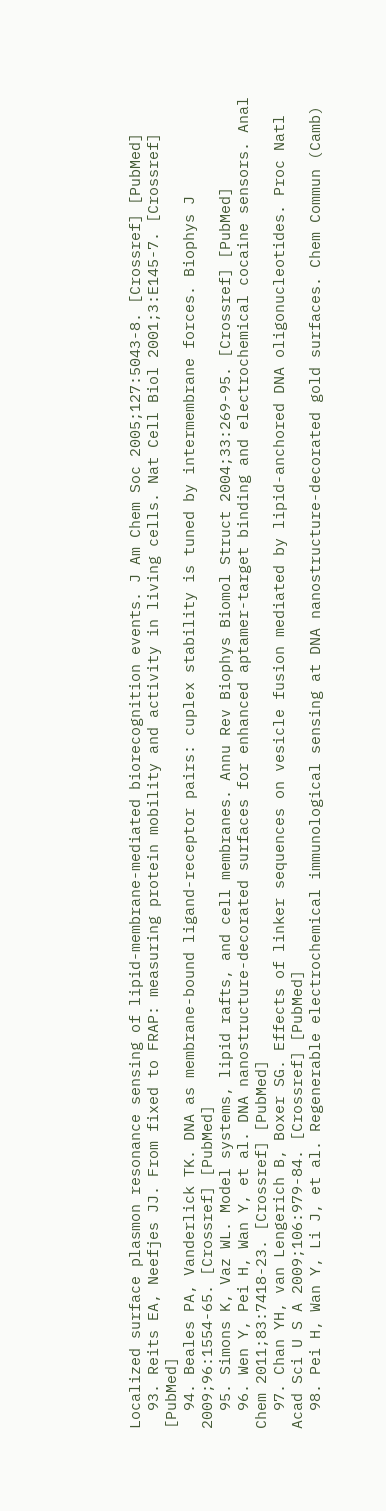Localized surface plasmon resonance sensing of lipid-membrane-mediated biorecognition events. J Am Chem Soc 2005;127:5043-8. [Crossref] [PubMed]
  93. Reits EA, Neefjes JJ. From fixed to FRAP: measuring protein mobility and activity in living cells. Nat Cell Biol 2001;3:E145-7. [Crossref] [PubMed]
  94. Beales PA, Vanderlick TK. DNA as membrane-bound ligand-receptor pairs: cuplex stability is tuned by intermembrane forces. Biophys J 2009;96:1554-65. [Crossref] [PubMed]
  95. Simons K, Vaz WL. Model systems, lipid rafts, and cell membranes. Annu Rev Biophys Biomol Struct 2004;33:269-95. [Crossref] [PubMed]
  96. Wen Y, Pei H, Wan Y, et al. DNA nanostructure-decorated surfaces for enhanced aptamer-target binding and electrochemical cocaine sensors. Anal Chem 2011;83:7418-23. [Crossref] [PubMed]
  97. Chan YH, van Lengerich B, Boxer SG. Effects of linker sequences on vesicle fusion mediated by lipid-anchored DNA oligonucleotides. Proc Natl Acad Sci U S A 2009;106:979-84. [Crossref] [PubMed]
  98. Pei H, Wan Y, Li J, et al. Regenerable electrochemical immunological sensing at DNA nanostructure-decorated gold surfaces. Chem Commun (Camb)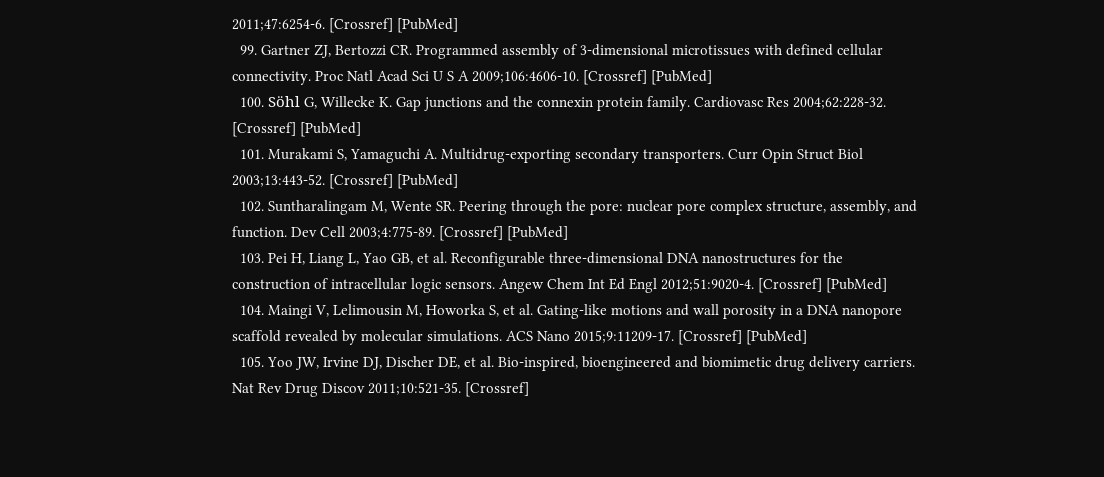2011;47:6254-6. [Crossref] [PubMed]
  99. Gartner ZJ, Bertozzi CR. Programmed assembly of 3-dimensional microtissues with defined cellular connectivity. Proc Natl Acad Sci U S A 2009;106:4606-10. [Crossref] [PubMed]
  100. Söhl G, Willecke K. Gap junctions and the connexin protein family. Cardiovasc Res 2004;62:228-32. [Crossref] [PubMed]
  101. Murakami S, Yamaguchi A. Multidrug-exporting secondary transporters. Curr Opin Struct Biol 2003;13:443-52. [Crossref] [PubMed]
  102. Suntharalingam M, Wente SR. Peering through the pore: nuclear pore complex structure, assembly, and function. Dev Cell 2003;4:775-89. [Crossref] [PubMed]
  103. Pei H, Liang L, Yao GB, et al. Reconfigurable three-dimensional DNA nanostructures for the construction of intracellular logic sensors. Angew Chem Int Ed Engl 2012;51:9020-4. [Crossref] [PubMed]
  104. Maingi V, Lelimousin M, Howorka S, et al. Gating-like motions and wall porosity in a DNA nanopore scaffold revealed by molecular simulations. ACS Nano 2015;9:11209-17. [Crossref] [PubMed]
  105. Yoo JW, Irvine DJ, Discher DE, et al. Bio-inspired, bioengineered and biomimetic drug delivery carriers. Nat Rev Drug Discov 2011;10:521-35. [Crossref]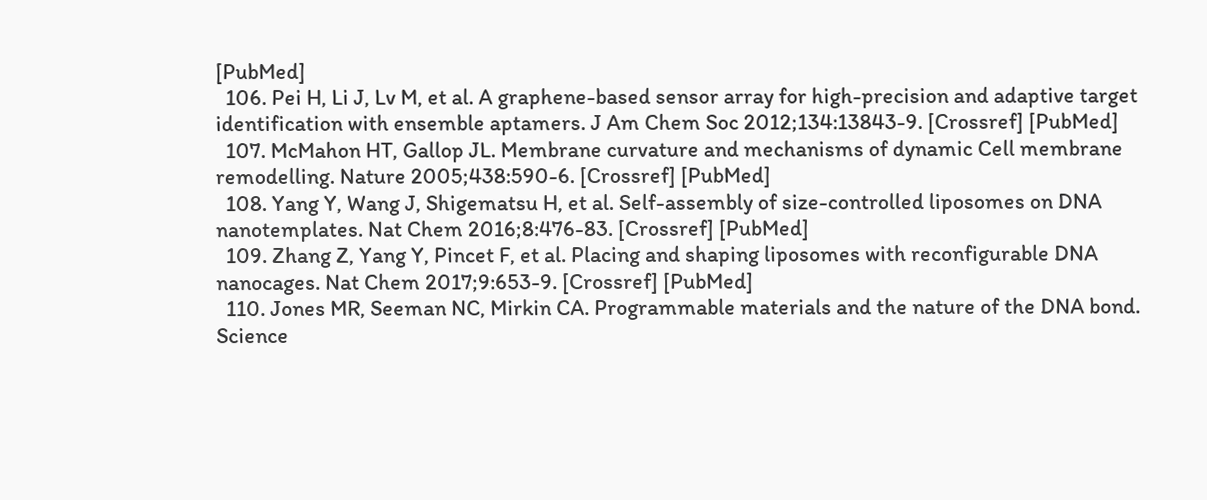[PubMed]
  106. Pei H, Li J, Lv M, et al. A graphene-based sensor array for high-precision and adaptive target identification with ensemble aptamers. J Am Chem Soc 2012;134:13843-9. [Crossref] [PubMed]
  107. McMahon HT, Gallop JL. Membrane curvature and mechanisms of dynamic Cell membrane remodelling. Nature 2005;438:590-6. [Crossref] [PubMed]
  108. Yang Y, Wang J, Shigematsu H, et al. Self-assembly of size-controlled liposomes on DNA nanotemplates. Nat Chem 2016;8:476-83. [Crossref] [PubMed]
  109. Zhang Z, Yang Y, Pincet F, et al. Placing and shaping liposomes with reconfigurable DNA nanocages. Nat Chem 2017;9:653-9. [Crossref] [PubMed]
  110. Jones MR, Seeman NC, Mirkin CA. Programmable materials and the nature of the DNA bond. Science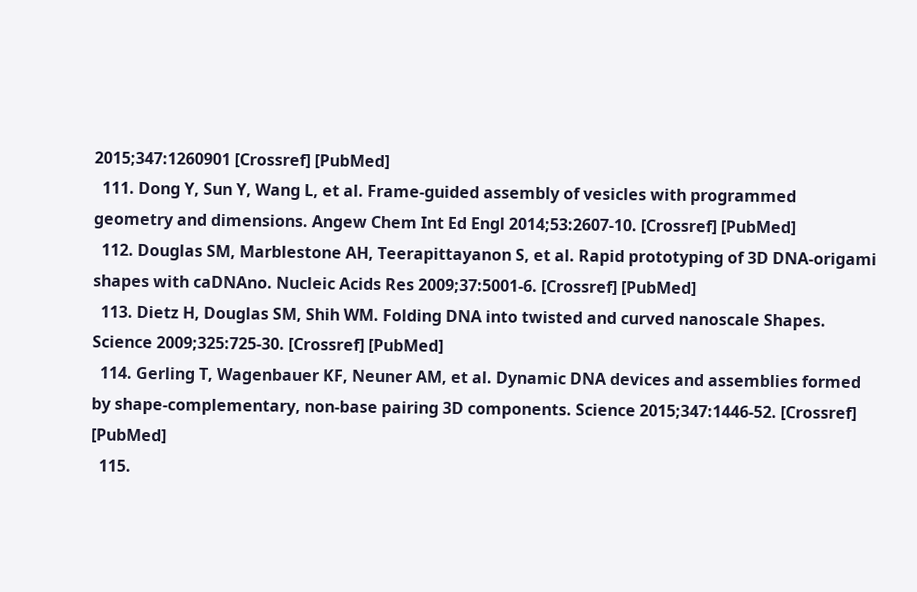2015;347:1260901 [Crossref] [PubMed]
  111. Dong Y, Sun Y, Wang L, et al. Frame‐guided assembly of vesicles with programmed geometry and dimensions. Angew Chem Int Ed Engl 2014;53:2607-10. [Crossref] [PubMed]
  112. Douglas SM, Marblestone AH, Teerapittayanon S, et al. Rapid prototyping of 3D DNA-origami shapes with caDNAno. Nucleic Acids Res 2009;37:5001-6. [Crossref] [PubMed]
  113. Dietz H, Douglas SM, Shih WM. Folding DNA into twisted and curved nanoscale Shapes. Science 2009;325:725-30. [Crossref] [PubMed]
  114. Gerling T, Wagenbauer KF, Neuner AM, et al. Dynamic DNA devices and assemblies formed by shape-complementary, non-base pairing 3D components. Science 2015;347:1446-52. [Crossref] [PubMed]
  115.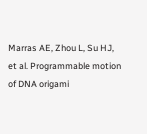Marras AE, Zhou L, Su HJ, et al. Programmable motion of DNA origami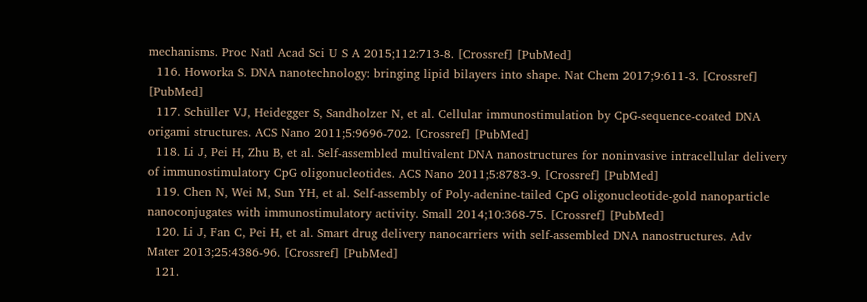mechanisms. Proc Natl Acad Sci U S A 2015;112:713-8. [Crossref] [PubMed]
  116. Howorka S. DNA nanotechnology: bringing lipid bilayers into shape. Nat Chem 2017;9:611-3. [Crossref] [PubMed]
  117. Schüller VJ, Heidegger S, Sandholzer N, et al. Cellular immunostimulation by CpG-sequence-coated DNA origami structures. ACS Nano 2011;5:9696-702. [Crossref] [PubMed]
  118. Li J, Pei H, Zhu B, et al. Self-assembled multivalent DNA nanostructures for noninvasive intracellular delivery of immunostimulatory CpG oligonucleotides. ACS Nano 2011;5:8783-9. [Crossref] [PubMed]
  119. Chen N, Wei M, Sun YH, et al. Self-assembly of Poly-adenine-tailed CpG oligonucleotide-gold nanoparticle nanoconjugates with immunostimulatory activity. Small 2014;10:368-75. [Crossref] [PubMed]
  120. Li J, Fan C, Pei H, et al. Smart drug delivery nanocarriers with self‐assembled DNA nanostructures. Adv Mater 2013;25:4386-96. [Crossref] [PubMed]
  121.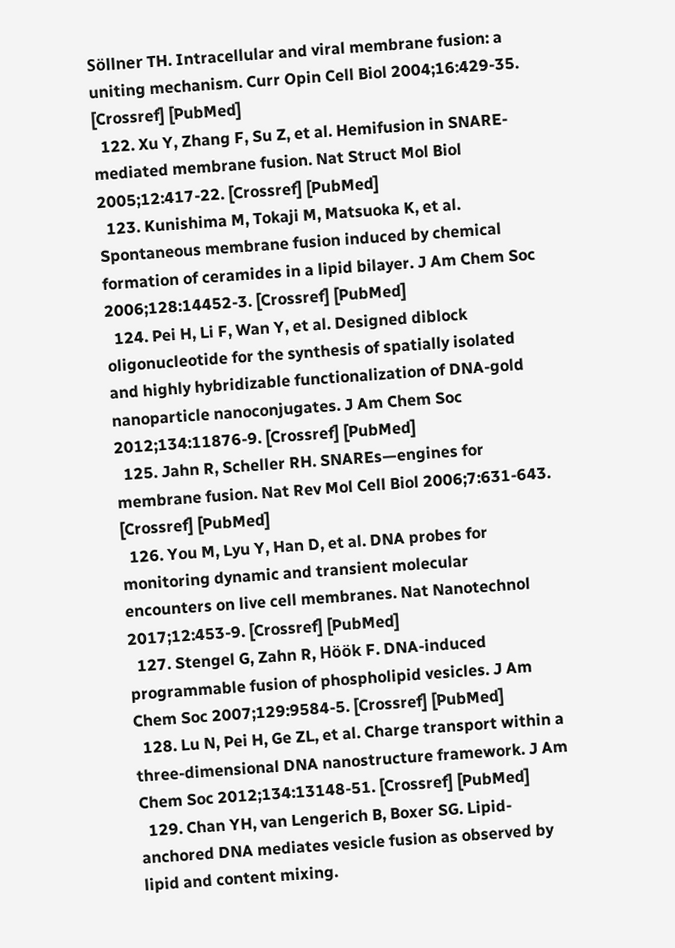Söllner TH. Intracellular and viral membrane fusion: a uniting mechanism. Curr Opin Cell Biol 2004;16:429-35. [Crossref] [PubMed]
  122. Xu Y, Zhang F, Su Z, et al. Hemifusion in SNARE-mediated membrane fusion. Nat Struct Mol Biol 2005;12:417-22. [Crossref] [PubMed]
  123. Kunishima M, Tokaji M, Matsuoka K, et al. Spontaneous membrane fusion induced by chemical formation of ceramides in a lipid bilayer. J Am Chem Soc 2006;128:14452-3. [Crossref] [PubMed]
  124. Pei H, Li F, Wan Y, et al. Designed diblock oligonucleotide for the synthesis of spatially isolated and highly hybridizable functionalization of DNA-gold nanoparticle nanoconjugates. J Am Chem Soc 2012;134:11876-9. [Crossref] [PubMed]
  125. Jahn R, Scheller RH. SNAREs—engines for membrane fusion. Nat Rev Mol Cell Biol 2006;7:631-643. [Crossref] [PubMed]
  126. You M, Lyu Y, Han D, et al. DNA probes for monitoring dynamic and transient molecular encounters on live cell membranes. Nat Nanotechnol 2017;12:453-9. [Crossref] [PubMed]
  127. Stengel G, Zahn R, Höök F. DNA-induced programmable fusion of phospholipid vesicles. J Am Chem Soc 2007;129:9584-5. [Crossref] [PubMed]
  128. Lu N, Pei H, Ge ZL, et al. Charge transport within a three-dimensional DNA nanostructure framework. J Am Chem Soc 2012;134:13148-51. [Crossref] [PubMed]
  129. Chan YH, van Lengerich B, Boxer SG. Lipid-anchored DNA mediates vesicle fusion as observed by lipid and content mixing.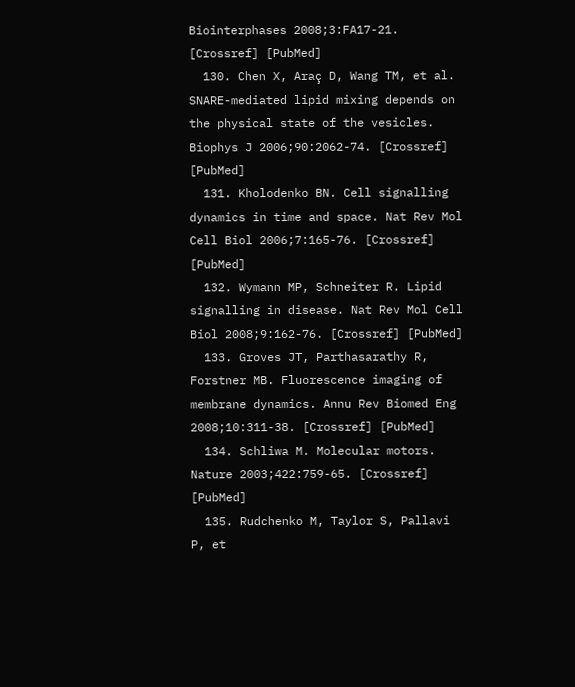Biointerphases 2008;3:FA17-21. [Crossref] [PubMed]
  130. Chen X, Araç D, Wang TM, et al. SNARE-mediated lipid mixing depends on the physical state of the vesicles. Biophys J 2006;90:2062-74. [Crossref] [PubMed]
  131. Kholodenko BN. Cell signalling dynamics in time and space. Nat Rev Mol Cell Biol 2006;7:165-76. [Crossref] [PubMed]
  132. Wymann MP, Schneiter R. Lipid signalling in disease. Nat Rev Mol Cell Biol 2008;9:162-76. [Crossref] [PubMed]
  133. Groves JT, Parthasarathy R, Forstner MB. Fluorescence imaging of membrane dynamics. Annu Rev Biomed Eng 2008;10:311-38. [Crossref] [PubMed]
  134. Schliwa M. Molecular motors. Nature 2003;422:759-65. [Crossref] [PubMed]
  135. Rudchenko M, Taylor S, Pallavi P, et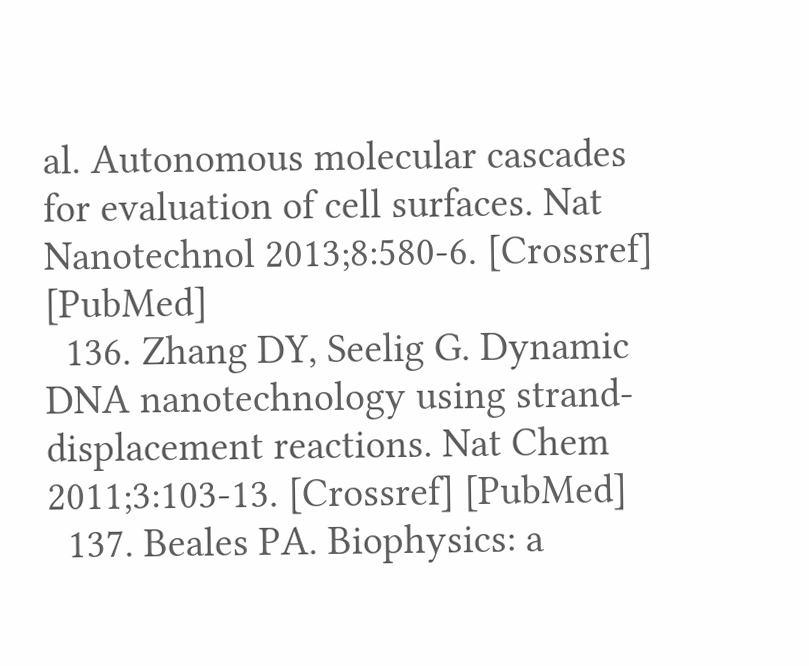al. Autonomous molecular cascades for evaluation of cell surfaces. Nat Nanotechnol 2013;8:580-6. [Crossref] [PubMed]
  136. Zhang DY, Seelig G. Dynamic DNA nanotechnology using strand-displacement reactions. Nat Chem 2011;3:103-13. [Crossref] [PubMed]
  137. Beales PA. Biophysics: a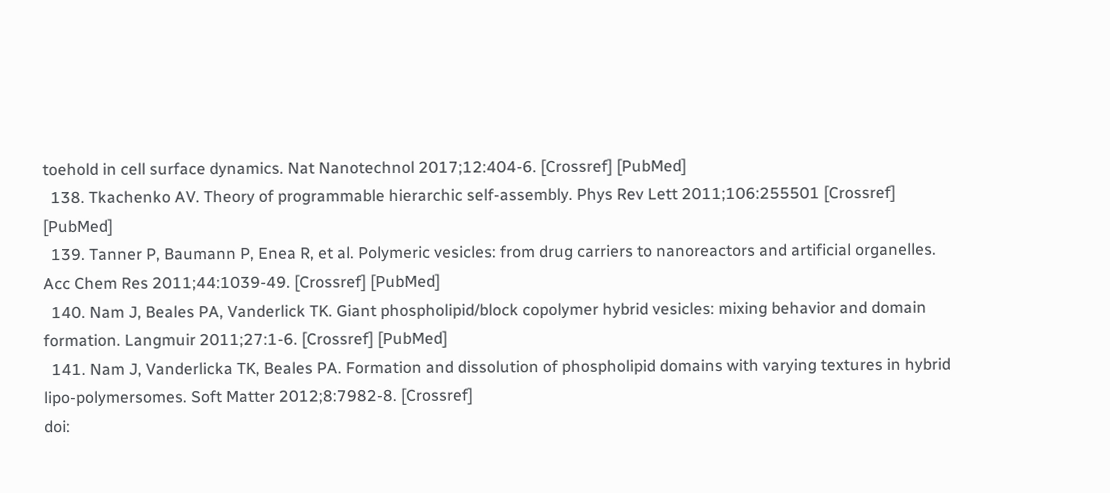toehold in cell surface dynamics. Nat Nanotechnol 2017;12:404-6. [Crossref] [PubMed]
  138. Tkachenko AV. Theory of programmable hierarchic self-assembly. Phys Rev Lett 2011;106:255501 [Crossref] [PubMed]
  139. Tanner P, Baumann P, Enea R, et al. Polymeric vesicles: from drug carriers to nanoreactors and artificial organelles. Acc Chem Res 2011;44:1039-49. [Crossref] [PubMed]
  140. Nam J, Beales PA, Vanderlick TK. Giant phospholipid/block copolymer hybrid vesicles: mixing behavior and domain formation. Langmuir 2011;27:1-6. [Crossref] [PubMed]
  141. Nam J, Vanderlicka TK, Beales PA. Formation and dissolution of phospholipid domains with varying textures in hybrid lipo-polymersomes. Soft Matter 2012;8:7982-8. [Crossref]
doi: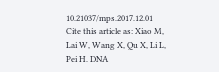10.21037/mps.2017.12.01
Cite this article as: Xiao M, Lai W, Wang X, Qu X, Li L, Pei H. DNA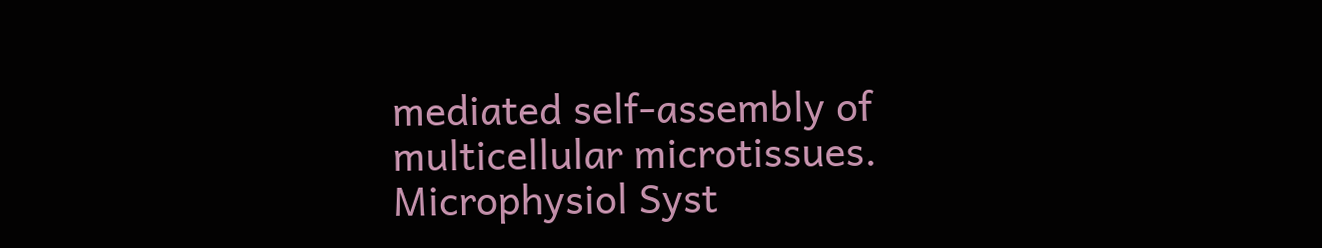mediated self-assembly of multicellular microtissues. Microphysiol Syst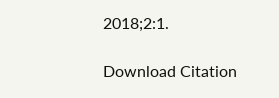2018;2:1.

Download Citation